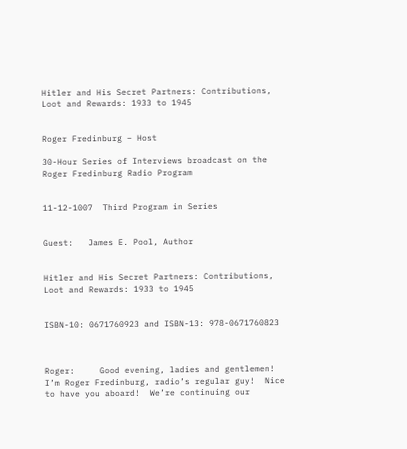Hitler and His Secret Partners: Contributions, Loot and Rewards: 1933 to 1945


Roger Fredinburg – Host

30-Hour Series of Interviews broadcast on the Roger Fredinburg Radio Program


11-12-1007  Third Program in Series


Guest:   James E. Pool, Author


Hitler and His Secret Partners: Contributions, Loot and Rewards: 1933 to 1945


ISBN-10: 0671760923 and ISBN-13: 978-0671760823



Roger:     Good evening, ladies and gentlemen!  I’m Roger Fredinburg, radio’s regular guy!  Nice to have you aboard!  We’re continuing our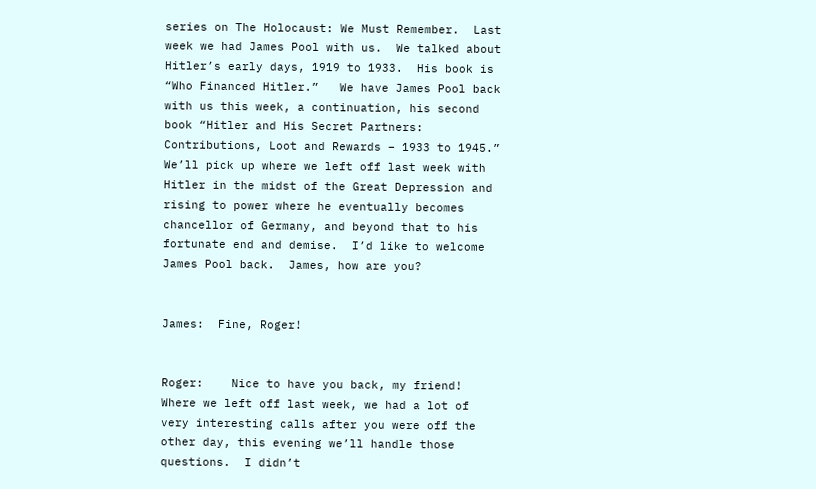series on The Holocaust: We Must Remember.  Last week we had James Pool with us.  We talked about Hitler’s early days, 1919 to 1933.  His book is  “Who Financed Hitler.”   We have James Pool back with us this week, a continuation, his second book “Hitler and His Secret Partners: Contributions, Loot and Rewards – 1933 to 1945.”  We’ll pick up where we left off last week with Hitler in the midst of the Great Depression and rising to power where he eventually becomes chancellor of Germany, and beyond that to his fortunate end and demise.  I’d like to welcome James Pool back.  James, how are you?


James:  Fine, Roger!


Roger:    Nice to have you back, my friend!  Where we left off last week, we had a lot of very interesting calls after you were off the other day, this evening we’ll handle those questions.  I didn’t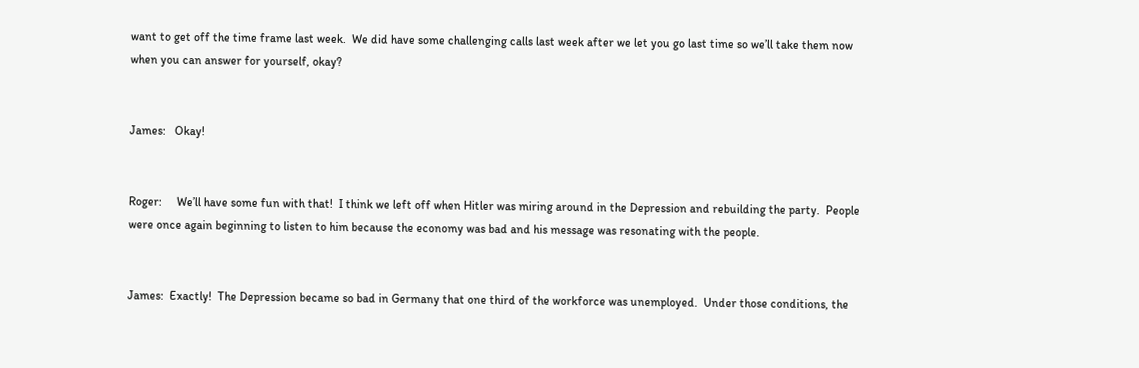want to get off the time frame last week.  We did have some challenging calls last week after we let you go last time so we’ll take them now when you can answer for yourself, okay?


James:   Okay!


Roger:     We’ll have some fun with that!  I think we left off when Hitler was miring around in the Depression and rebuilding the party.  People were once again beginning to listen to him because the economy was bad and his message was resonating with the people.


James:  Exactly!  The Depression became so bad in Germany that one third of the workforce was unemployed.  Under those conditions, the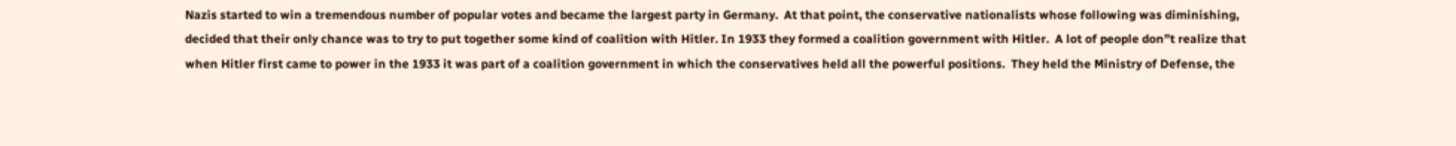Nazis started to win a tremendous number of popular votes and became the largest party in Germany.  At that point, the conservative nationalists whose following was diminishing, decided that their only chance was to try to put together some kind of coalition with Hitler. In 1933 they formed a coalition government with Hitler.  A lot of people don”t realize that when Hitler first came to power in the 1933 it was part of a coalition government in which the conservatives held all the powerful positions.  They held the Ministry of Defense, the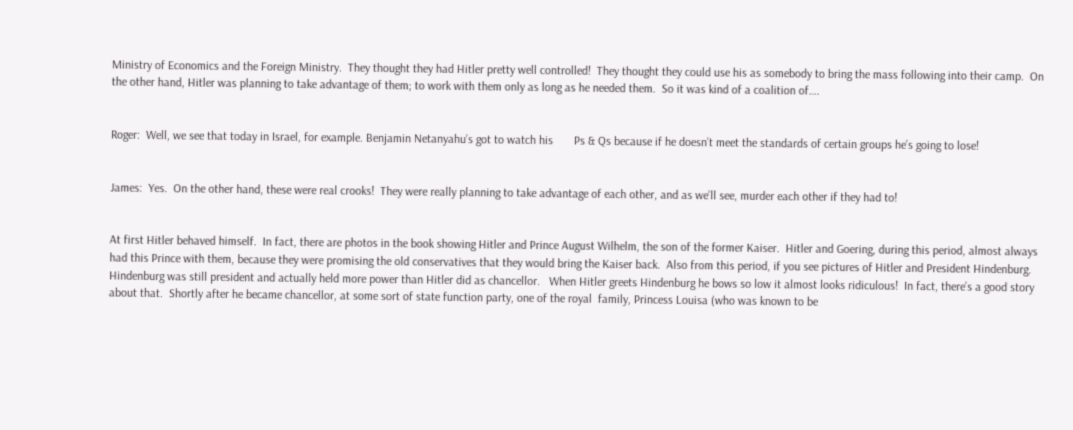Ministry of Economics and the Foreign Ministry.  They thought they had Hitler pretty well controlled!  They thought they could use his as somebody to bring the mass following into their camp.  On the other hand, Hitler was planning to take advantage of them; to work with them only as long as he needed them.  So it was kind of a coalition of….


Roger:  Well, we see that today in Israel, for example. Benjamin Netanyahu’s got to watch his       Ps & Qs because if he doesn’t meet the standards of certain groups he’s going to lose!


James:  Yes.  On the other hand, these were real crooks!  They were really planning to take advantage of each other, and as we’ll see, murder each other if they had to!


At first Hitler behaved himself.  In fact, there are photos in the book showing Hitler and Prince August Wilhelm, the son of the former Kaiser.  Hitler and Goering, during this period, almost always had this Prince with them, because they were promising the old conservatives that they would bring the Kaiser back.  Also from this period, if you see pictures of Hitler and President Hindenburg.  Hindenburg was still president and actually held more power than Hitler did as chancellor.   When Hitler greets Hindenburg he bows so low it almost looks ridiculous!  In fact, there’s a good story about that.  Shortly after he became chancellor, at some sort of state function party, one of the royal  family, Princess Louisa (who was known to be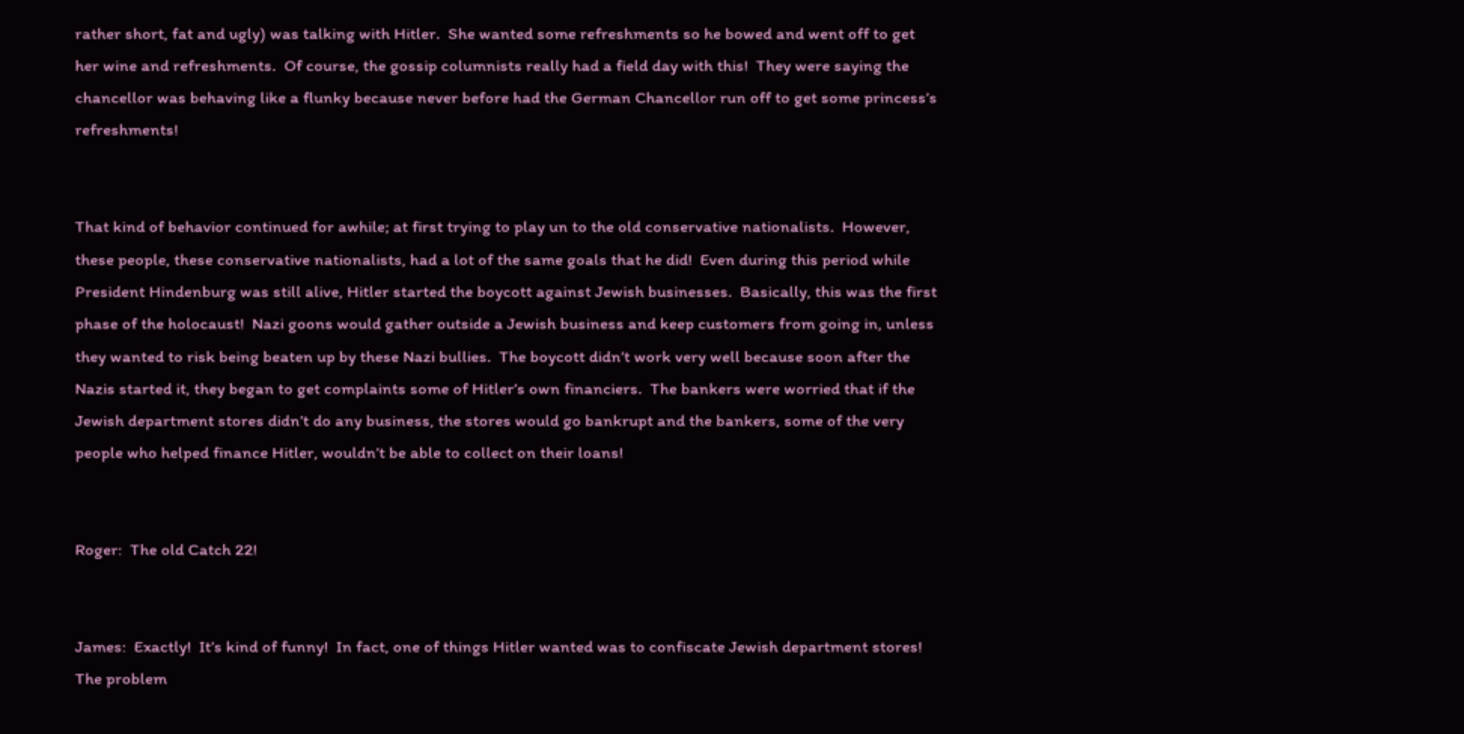rather short, fat and ugly) was talking with Hitler.  She wanted some refreshments so he bowed and went off to get her wine and refreshments.  Of course, the gossip columnists really had a field day with this!  They were saying the chancellor was behaving like a flunky because never before had the German Chancellor run off to get some princess’s refreshments!


That kind of behavior continued for awhile; at first trying to play un to the old conservative nationalists.  However, these people, these conservative nationalists, had a lot of the same goals that he did!  Even during this period while President Hindenburg was still alive, Hitler started the boycott against Jewish businesses.  Basically, this was the first phase of the holocaust!  Nazi goons would gather outside a Jewish business and keep customers from going in, unless they wanted to risk being beaten up by these Nazi bullies.  The boycott didn’t work very well because soon after the Nazis started it, they began to get complaints some of Hitler’s own financiers.  The bankers were worried that if the Jewish department stores didn’t do any business, the stores would go bankrupt and the bankers, some of the very people who helped finance Hitler, wouldn’t be able to collect on their loans!


Roger:  The old Catch 22!


James:  Exactly!  It’s kind of funny!  In fact, one of things Hitler wanted was to confiscate Jewish department stores!   The problem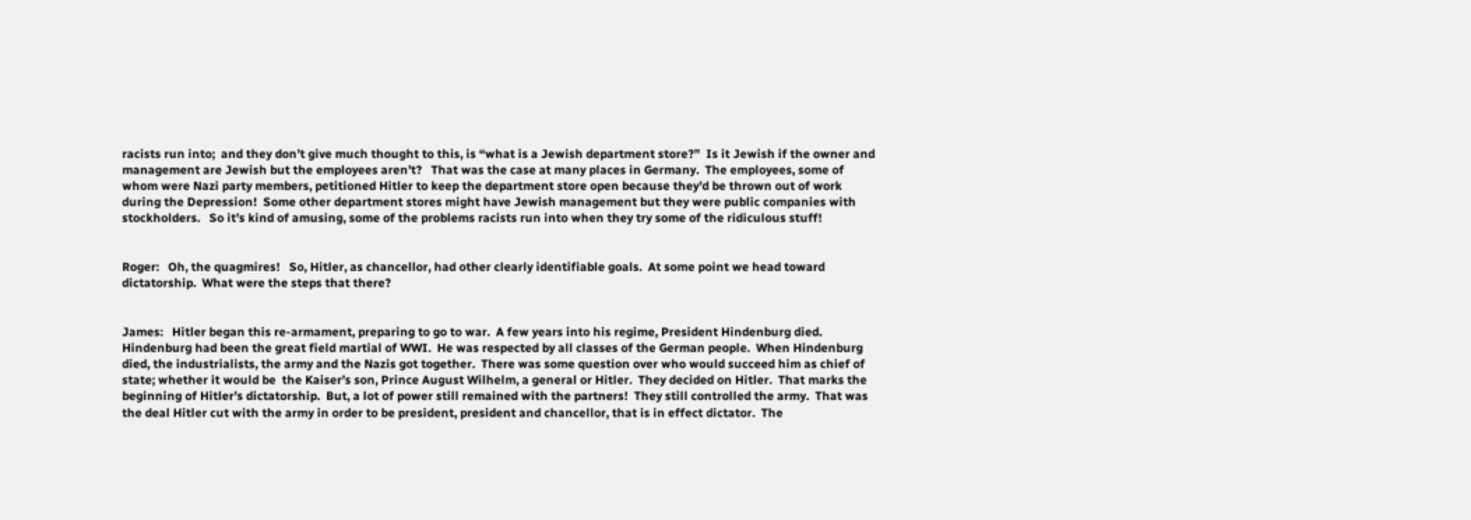racists run into;  and they don’t give much thought to this, is “what is a Jewish department store?”  Is it Jewish if the owner and management are Jewish but the employees aren’t?   That was the case at many places in Germany.  The employees, some of whom were Nazi party members, petitioned Hitler to keep the department store open because they’d be thrown out of work during the Depression!  Some other department stores might have Jewish management but they were public companies with stockholders.   So it’s kind of amusing, some of the problems racists run into when they try some of the ridiculous stuff!


Roger:   Oh, the quagmires!   So, Hitler, as chancellor, had other clearly identifiable goals.  At some point we head toward dictatorship.  What were the steps that there?


James:   Hitler began this re-armament, preparing to go to war.  A few years into his regime, President Hindenburg died.  Hindenburg had been the great field martial of WWI.  He was respected by all classes of the German people.  When Hindenburg died, the industrialists, the army and the Nazis got together.  There was some question over who would succeed him as chief of state; whether it would be  the Kaiser’s son, Prince August Wilhelm, a general or Hitler.  They decided on Hitler.  That marks the beginning of Hitler’s dictatorship.  But, a lot of power still remained with the partners!  They still controlled the army.  That was the deal Hitler cut with the army in order to be president, president and chancellor, that is in effect dictator.  The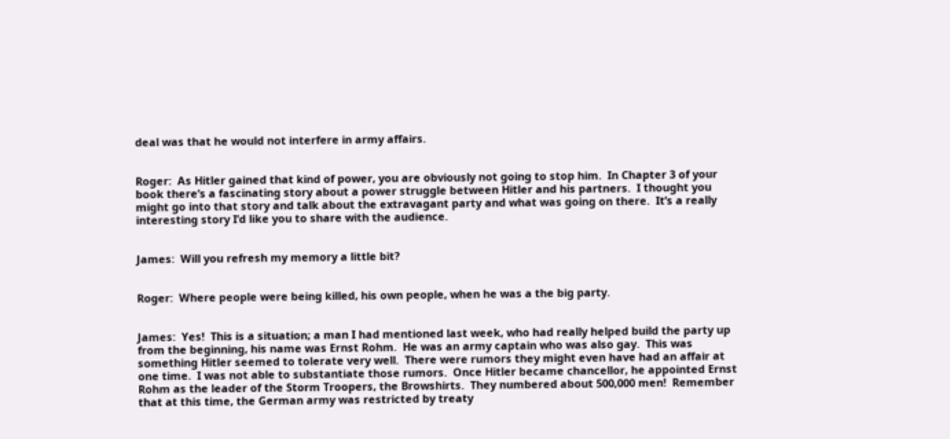deal was that he would not interfere in army affairs.


Roger:  As Hitler gained that kind of power, you are obviously not going to stop him.  In Chapter 3 of your book there’s a fascinating story about a power struggle between Hitler and his partners.  I thought you might go into that story and talk about the extravagant party and what was going on there.  It’s a really interesting story I’d like you to share with the audience.


James:  Will you refresh my memory a little bit?


Roger:  Where people were being killed, his own people, when he was a the big party.


James:  Yes!  This is a situation; a man I had mentioned last week, who had really helped build the party up from the beginning, his name was Ernst Rohm.  He was an army captain who was also gay.  This was something Hitler seemed to tolerate very well.  There were rumors they might even have had an affair at one time.  I was not able to substantiate those rumors.  Once Hitler became chancellor, he appointed Ernst Rohm as the leader of the Storm Troopers, the Browshirts.  They numbered about 500,000 men!  Remember that at this time, the German army was restricted by treaty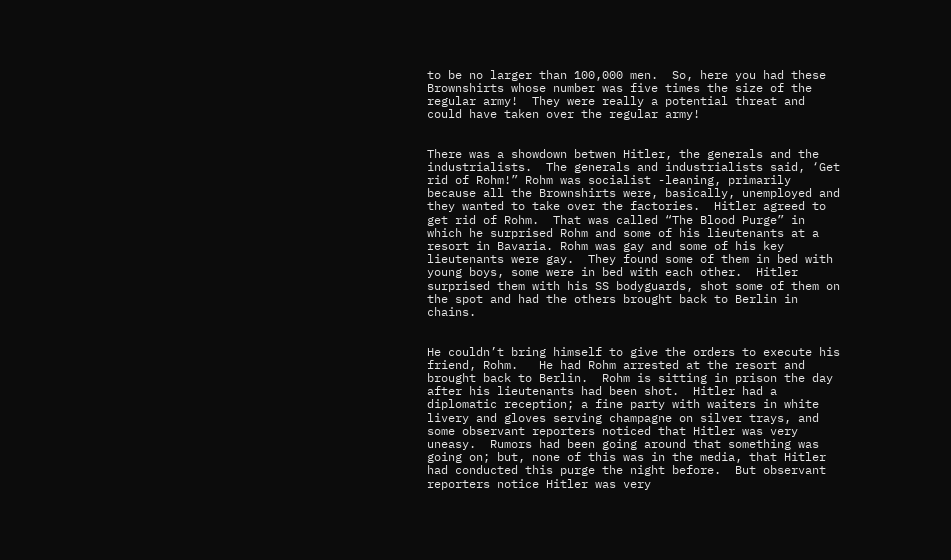to be no larger than 100,000 men.  So, here you had these Brownshirts whose number was five times the size of the regular army!  They were really a potential threat and could have taken over the regular army!


There was a showdown betwen Hitler, the generals and the industrialists.  The generals and industrialists said, ‘Get rid of Rohm!” Rohm was socialist -leaning, primarily because all the Brownshirts were, basically, unemployed and they wanted to take over the factories.  Hitler agreed to get rid of Rohm.  That was called “The Blood Purge” in which he surprised Rohm and some of his lieutenants at a resort in Bavaria. Rohm was gay and some of his key lieutenants were gay.  They found some of them in bed with young boys, some were in bed with each other.  Hitler surprised them with his SS bodyguards, shot some of them on the spot and had the others brought back to Berlin in chains.


He couldn’t bring himself to give the orders to execute his friend, Rohm.   He had Rohm arrested at the resort and brought back to Berlin.  Rohm is sitting in prison the day after his lieutenants had been shot.  Hitler had a diplomatic reception; a fine party with waiters in white livery and gloves serving champagne on silver trays, and some observant reporters noticed that Hitler was very uneasy.  Rumors had been going around that something was going on; but, none of this was in the media, that Hitler had conducted this purge the night before.  But observant reporters notice Hitler was very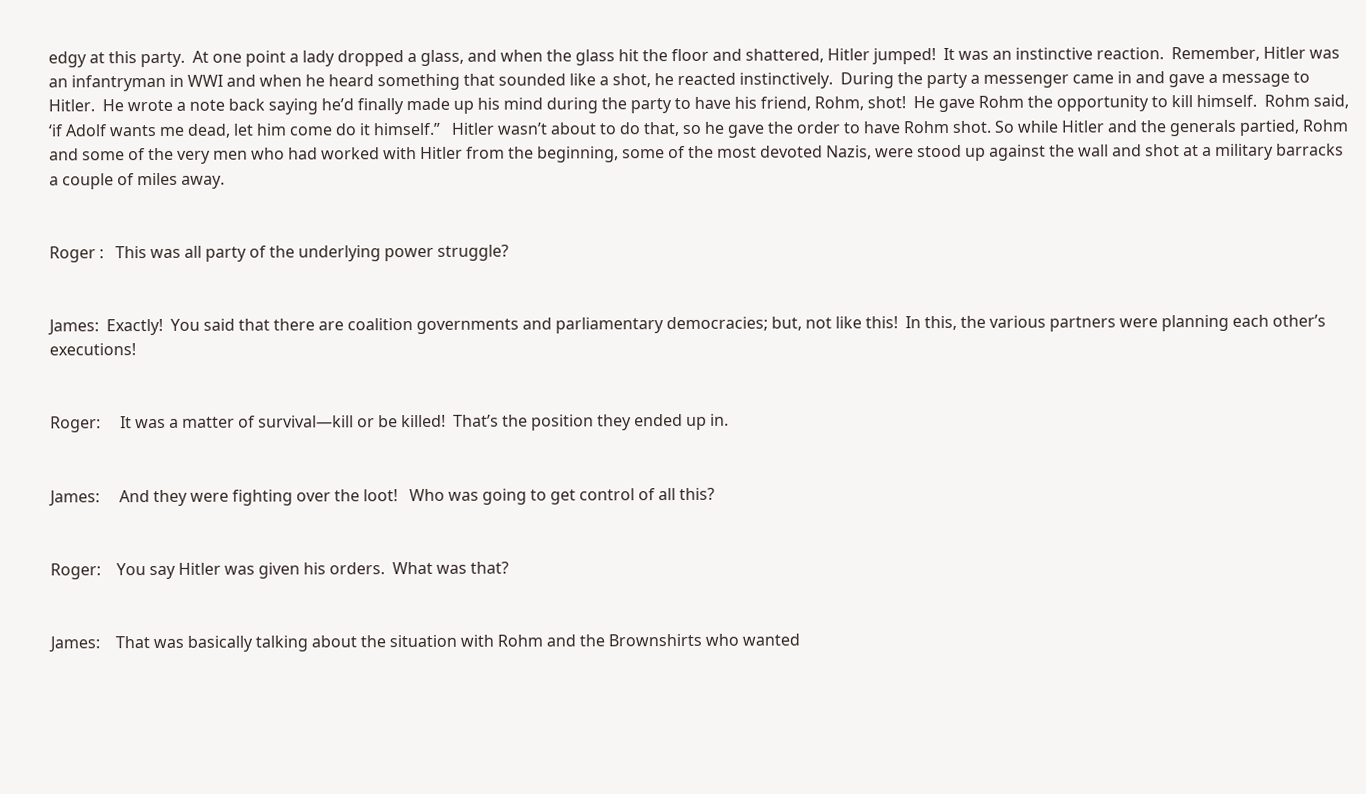edgy at this party.  At one point a lady dropped a glass, and when the glass hit the floor and shattered, Hitler jumped!  It was an instinctive reaction.  Remember, Hitler was an infantryman in WWI and when he heard something that sounded like a shot, he reacted instinctively.  During the party a messenger came in and gave a message to Hitler.  He wrote a note back saying he’d finally made up his mind during the party to have his friend, Rohm, shot!  He gave Rohm the opportunity to kill himself.  Rohm said, ‘if Adolf wants me dead, let him come do it himself.”   Hitler wasn’t about to do that, so he gave the order to have Rohm shot. So while Hitler and the generals partied, Rohm and some of the very men who had worked with Hitler from the beginning, some of the most devoted Nazis, were stood up against the wall and shot at a military barracks a couple of miles away.


Roger :   This was all party of the underlying power struggle?


James:  Exactly!  You said that there are coalition governments and parliamentary democracies; but, not like this!  In this, the various partners were planning each other’s executions!


Roger:     It was a matter of survival—kill or be killed!  That’s the position they ended up in.


James:     And they were fighting over the loot!   Who was going to get control of all this?


Roger:    You say Hitler was given his orders.  What was that?


James:    That was basically talking about the situation with Rohm and the Brownshirts who wanted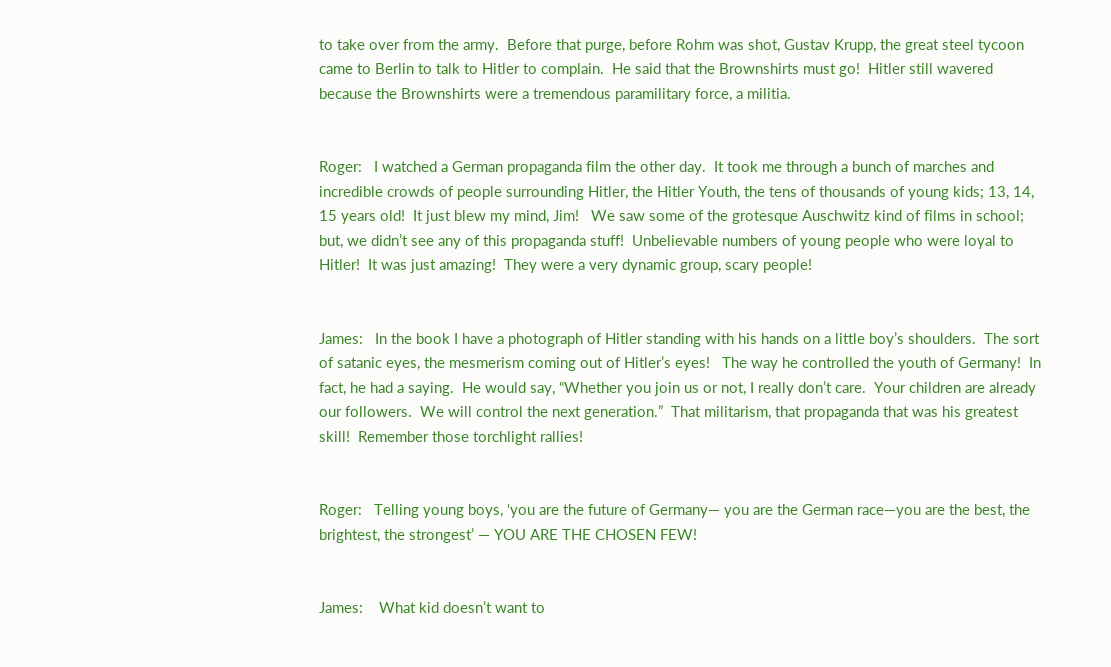to take over from the army.  Before that purge, before Rohm was shot, Gustav Krupp, the great steel tycoon came to Berlin to talk to Hitler to complain.  He said that the Brownshirts must go!  Hitler still wavered because the Brownshirts were a tremendous paramilitary force, a militia.


Roger:   I watched a German propaganda film the other day.  It took me through a bunch of marches and incredible crowds of people surrounding Hitler, the Hitler Youth, the tens of thousands of young kids; 13, 14, 15 years old!  It just blew my mind, Jim!   We saw some of the grotesque Auschwitz kind of films in school; but, we didn’t see any of this propaganda stuff!  Unbelievable numbers of young people who were loyal to Hitler!  It was just amazing!  They were a very dynamic group, scary people!


James:   In the book I have a photograph of Hitler standing with his hands on a little boy’s shoulders.  The sort of satanic eyes, the mesmerism coming out of Hitler’s eyes!   The way he controlled the youth of Germany!  In fact, he had a saying.  He would say, “Whether you join us or not, I really don’t care.  Your children are already our followers.  We will control the next generation.”  That militarism, that propaganda that was his greatest skill!  Remember those torchlight rallies!


Roger:   Telling young boys, ‘you are the future of Germany— you are the German race—you are the best, the brightest, the strongest’ — YOU ARE THE CHOSEN FEW!


James:    What kid doesn’t want to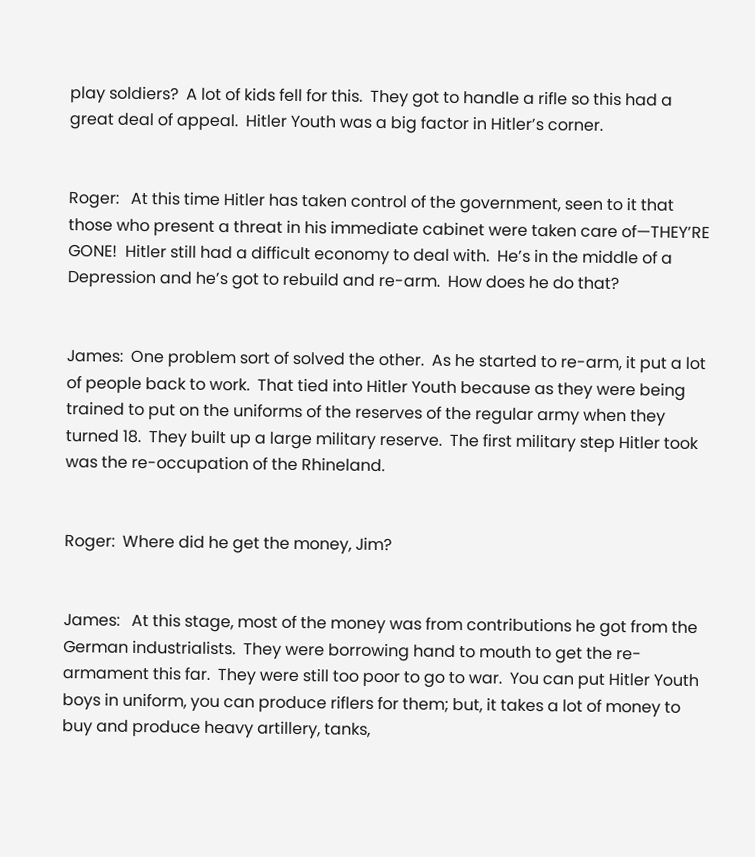play soldiers?  A lot of kids fell for this.  They got to handle a rifle so this had a great deal of appeal.  Hitler Youth was a big factor in Hitler’s corner.


Roger:   At this time Hitler has taken control of the government, seen to it that those who present a threat in his immediate cabinet were taken care of—THEY’RE GONE!  Hitler still had a difficult economy to deal with.  He’s in the middle of a Depression and he’s got to rebuild and re-arm.  How does he do that?


James:  One problem sort of solved the other.  As he started to re-arm, it put a lot of people back to work.  That tied into Hitler Youth because as they were being trained to put on the uniforms of the reserves of the regular army when they turned 18.  They built up a large military reserve.  The first military step Hitler took was the re-occupation of the Rhineland.


Roger:  Where did he get the money, Jim?


James:   At this stage, most of the money was from contributions he got from the German industrialists.  They were borrowing hand to mouth to get the re-armament this far.  They were still too poor to go to war.  You can put Hitler Youth boys in uniform, you can produce riflers for them; but, it takes a lot of money to buy and produce heavy artillery, tanks,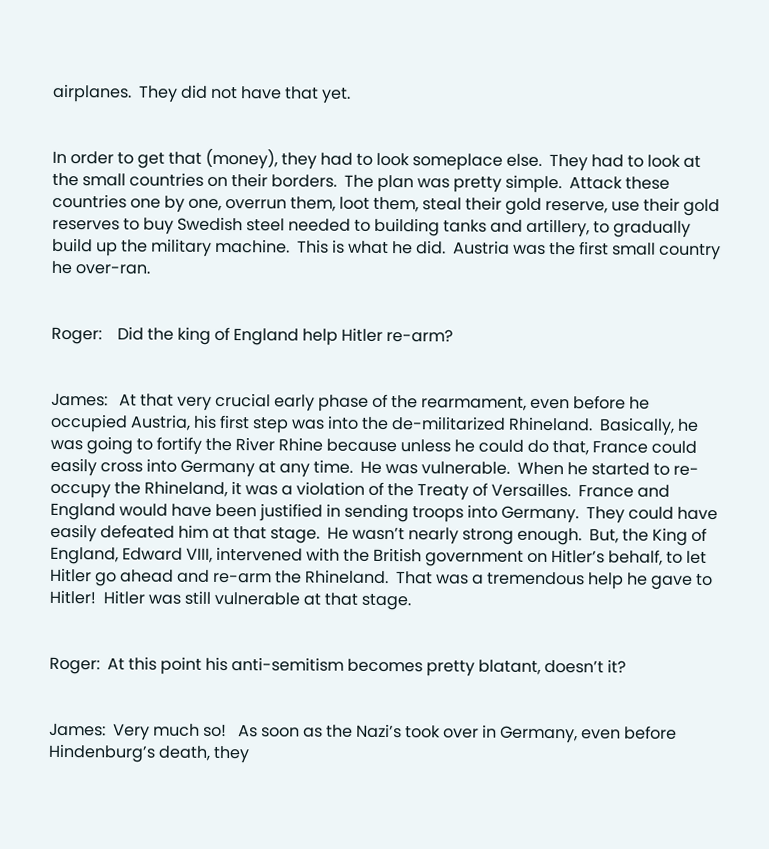airplanes.  They did not have that yet.


In order to get that (money), they had to look someplace else.  They had to look at the small countries on their borders.  The plan was pretty simple.  Attack these countries one by one, overrun them, loot them, steal their gold reserve, use their gold reserves to buy Swedish steel needed to building tanks and artillery, to gradually build up the military machine.  This is what he did.  Austria was the first small country he over-ran.


Roger:    Did the king of England help Hitler re-arm?


James:   At that very crucial early phase of the rearmament, even before he occupied Austria, his first step was into the de-militarized Rhineland.  Basically, he was going to fortify the River Rhine because unless he could do that, France could easily cross into Germany at any time.  He was vulnerable.  When he started to re-occupy the Rhineland, it was a violation of the Treaty of Versailles.  France and England would have been justified in sending troops into Germany.  They could have easily defeated him at that stage.  He wasn’t nearly strong enough.  But, the King of England, Edward VIII, intervened with the British government on Hitler’s behalf, to let Hitler go ahead and re-arm the Rhineland.  That was a tremendous help he gave to Hitler!  Hitler was still vulnerable at that stage.


Roger:  At this point his anti-semitism becomes pretty blatant, doesn’t it?


James:  Very much so!   As soon as the Nazi’s took over in Germany, even before Hindenburg’s death, they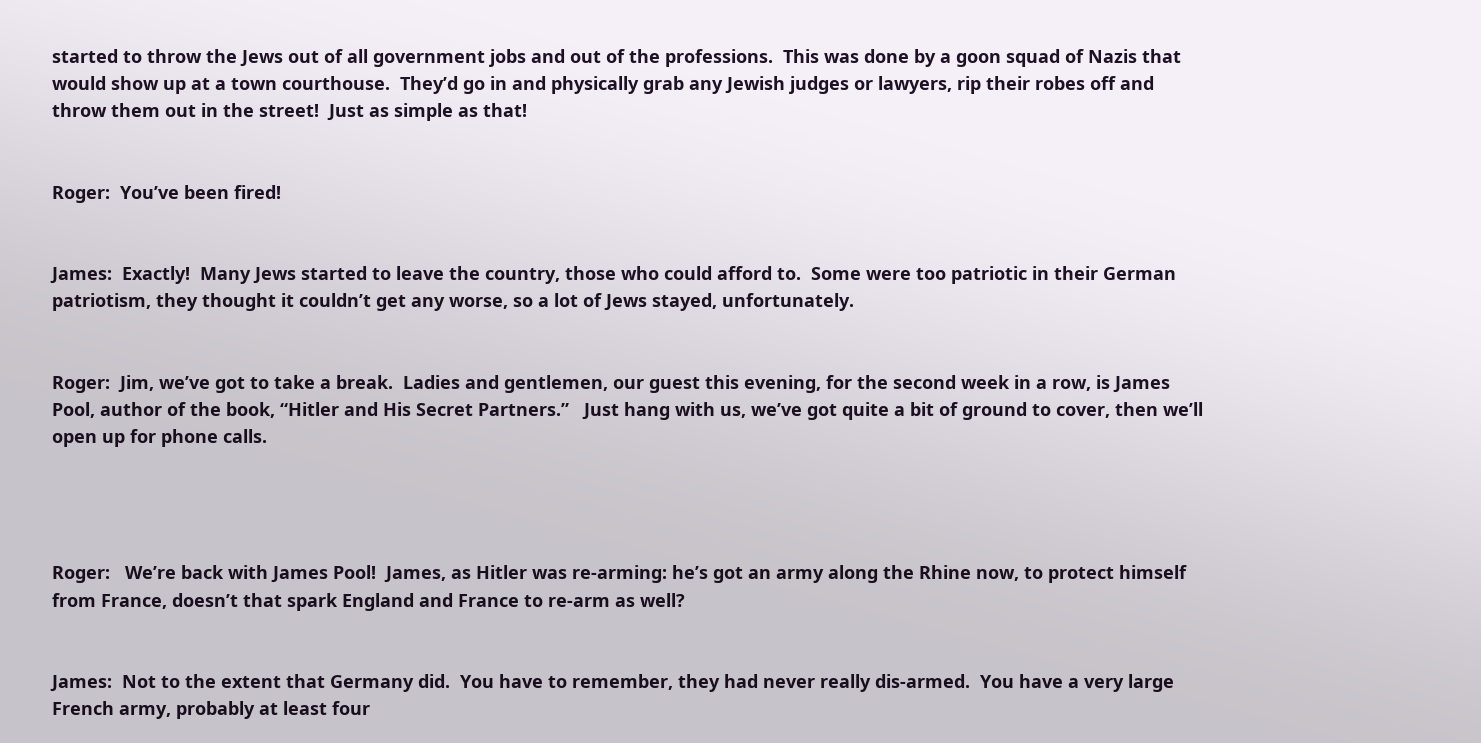started to throw the Jews out of all government jobs and out of the professions.  This was done by a goon squad of Nazis that would show up at a town courthouse.  They’d go in and physically grab any Jewish judges or lawyers, rip their robes off and throw them out in the street!  Just as simple as that!


Roger:  You’ve been fired!


James:  Exactly!  Many Jews started to leave the country, those who could afford to.  Some were too patriotic in their German patriotism, they thought it couldn’t get any worse, so a lot of Jews stayed, unfortunately.


Roger:  Jim, we’ve got to take a break.  Ladies and gentlemen, our guest this evening, for the second week in a row, is James Pool, author of the book, “Hitler and His Secret Partners.”   Just hang with us, we’ve got quite a bit of ground to cover, then we’ll open up for phone calls.




Roger:   We’re back with James Pool!  James, as Hitler was re-arming: he’s got an army along the Rhine now, to protect himself from France, doesn’t that spark England and France to re-arm as well?


James:  Not to the extent that Germany did.  You have to remember, they had never really dis-armed.  You have a very large French army, probably at least four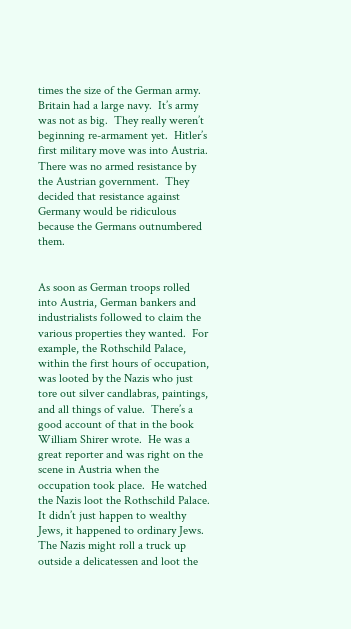times the size of the German army.  Britain had a large navy.  It’s army was not as big.  They really weren’t beginning re-armament yet.  Hitler’s first military move was into Austria.  There was no armed resistance by the Austrian government.  They decided that resistance against Germany would be ridiculous because the Germans outnumbered them.


As soon as German troops rolled into Austria, German bankers and industrialists followed to claim the various properties they wanted.  For example, the Rothschild Palace, within the first hours of occupation, was looted by the Nazis who just tore out silver candlabras, paintings, and all things of value.  There’s a good account of that in the book William Shirer wrote.  He was a great reporter and was right on the scene in Austria when the occupation took place.  He watched the Nazis loot the Rothschild Palace.  It didn’t just happen to wealthy Jews, it happened to ordinary Jews.  The Nazis might roll a truck up outside a delicatessen and loot the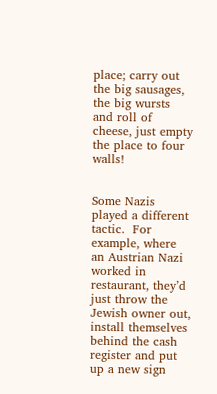place; carry out the big sausages, the big wursts and roll of cheese, just empty the place to four walls!


Some Nazis played a different tactic.  For example, where an Austrian Nazi worked in restaurant, they’d just throw the Jewish owner out, install themselves behind the cash register and put up a new sign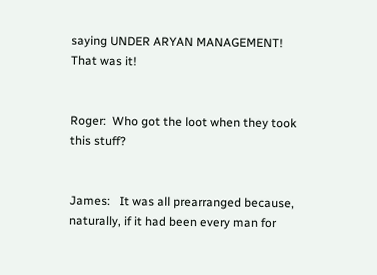saying UNDER ARYAN MANAGEMENT!  That was it!


Roger:  Who got the loot when they took this stuff?


James:   It was all prearranged because, naturally, if it had been every man for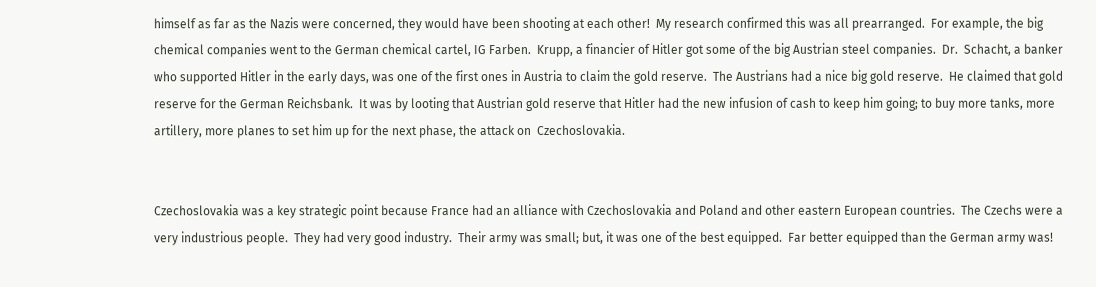himself as far as the Nazis were concerned, they would have been shooting at each other!  My research confirmed this was all prearranged.  For example, the big chemical companies went to the German chemical cartel, IG Farben.  Krupp, a financier of Hitler got some of the big Austrian steel companies.  Dr.  Schacht, a banker who supported Hitler in the early days, was one of the first ones in Austria to claim the gold reserve.  The Austrians had a nice big gold reserve.  He claimed that gold reserve for the German Reichsbank.  It was by looting that Austrian gold reserve that Hitler had the new infusion of cash to keep him going; to buy more tanks, more artillery, more planes to set him up for the next phase, the attack on  Czechoslovakia.


Czechoslovakia was a key strategic point because France had an alliance with Czechoslovakia and Poland and other eastern European countries.  The Czechs were a very industrious people.  They had very good industry.  Their army was small; but, it was one of the best equipped.  Far better equipped than the German army was!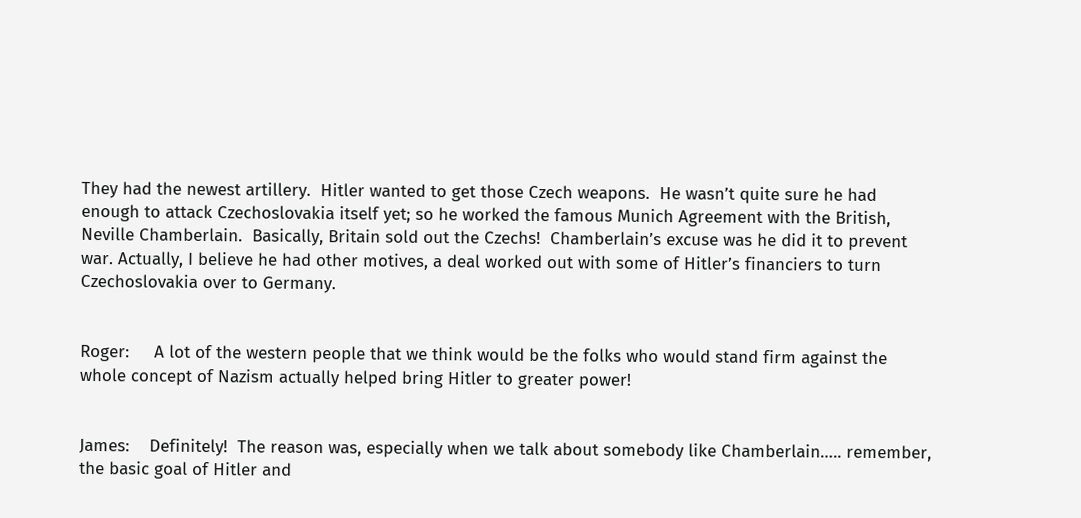They had the newest artillery.  Hitler wanted to get those Czech weapons.  He wasn’t quite sure he had enough to attack Czechoslovakia itself yet; so he worked the famous Munich Agreement with the British, Neville Chamberlain.  Basically, Britain sold out the Czechs!  Chamberlain’s excuse was he did it to prevent war. Actually, I believe he had other motives, a deal worked out with some of Hitler’s financiers to turn Czechoslovakia over to Germany.


Roger:     A lot of the western people that we think would be the folks who would stand firm against the whole concept of Nazism actually helped bring Hitler to greater power!


James:    Definitely!  The reason was, especially when we talk about somebody like Chamberlain….. remember, the basic goal of Hitler and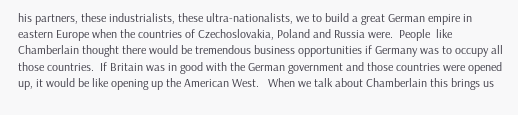his partners, these industrialists, these ultra-nationalists, we to build a great German empire in eastern Europe when the countries of Czechoslovakia, Poland and Russia were.  People  like Chamberlain thought there would be tremendous business opportunities if Germany was to occupy all those countries.  If Britain was in good with the German government and those countries were opened up, it would be like opening up the American West.   When we talk about Chamberlain this brings us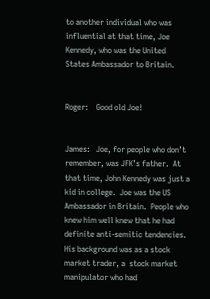to another individual who was influential at that time, Joe Kennedy, who was the United States Ambassador to Britain.


Roger:    Good old Joe!


James:   Joe, for people who don’t remember, was JFK’s father.  At that time, John Kennedy was just a kid in college.  Joe was the US Ambassador in Britain.  People who knew him well knew that he had definite anti-semitic tendencies.  His background was as a stock market trader, a  stock market manipulator who had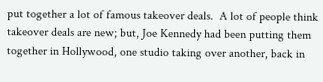put together a lot of famous takeover deals.  A lot of people think takeover deals are new; but, Joe Kennedy had been putting them together in Hollywood, one studio taking over another, back in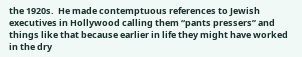the 1920s.  He made contemptuous references to Jewish executives in Hollywood calling them “pants pressers” and things like that because earlier in life they might have worked in the dry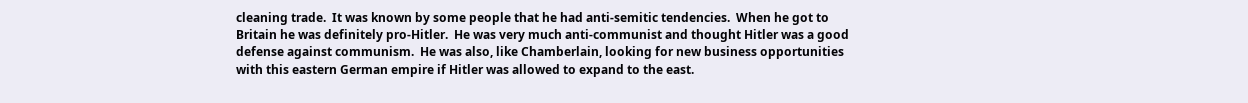cleaning trade.  It was known by some people that he had anti-semitic tendencies.  When he got to Britain he was definitely pro-Hitler.  He was very much anti-communist and thought Hitler was a good defense against communism.  He was also, like Chamberlain, looking for new business opportunities with this eastern German empire if Hitler was allowed to expand to the east.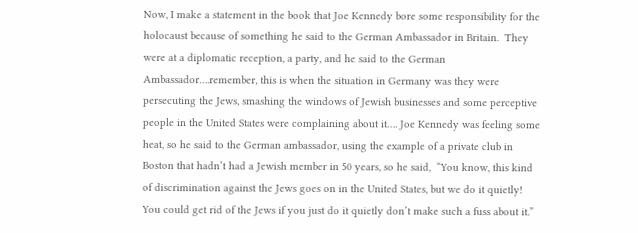Now, I make a statement in the book that Joe Kennedy bore some responsibility for the holocaust because of something he said to the German Ambassador in Britain.  They were at a diplomatic reception, a party, and he said to the German Ambassador….remember, this is when the situation in Germany was they were persecuting the Jews, smashing the windows of Jewish businesses and some perceptive people in the United States were complaining about it…. Joe Kennedy was feeling some heat, so he said to the German ambassador, using the example of a private club in Boston that hadn’t had a Jewish member in 50 years, so he said,  “You know, this kind of discrimination against the Jews goes on in the United States, but we do it quietly!  You could get rid of the Jews if you just do it quietly don’t make such a fuss about it.”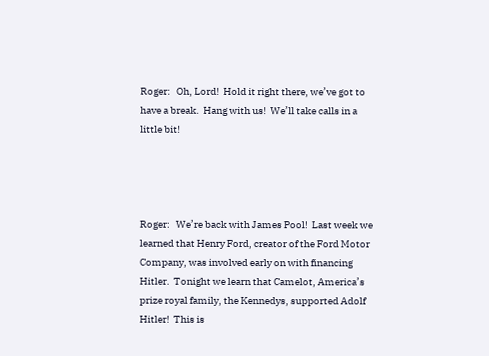Roger:   Oh, Lord!  Hold it right there, we’ve got to have a break.  Hang with us!  We’ll take calls in a little bit!




Roger:   We’re back with James Pool!  Last week we learned that Henry Ford, creator of the Ford Motor Company, was involved early on with financing Hitler.  Tonight we learn that Camelot, America’s prize royal family, the Kennedys, supported Adolf Hitler!  This is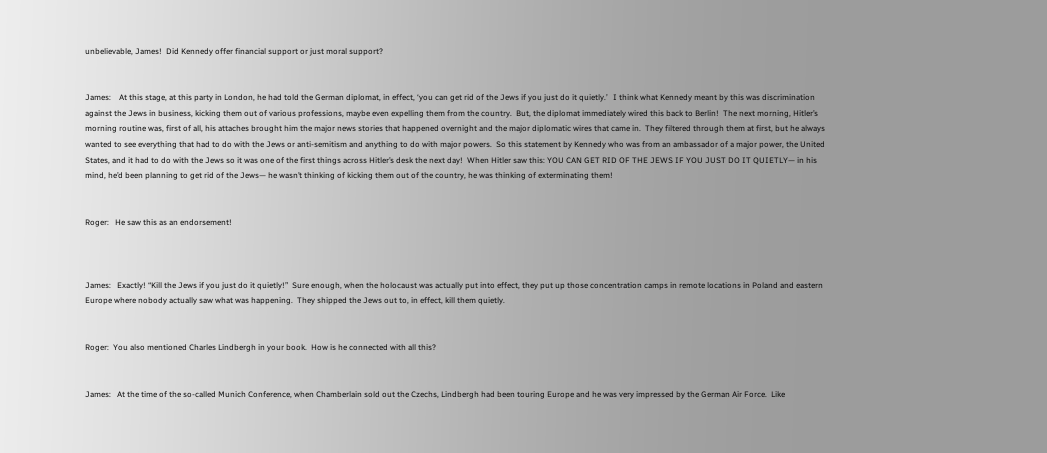unbelievable, James!  Did Kennedy offer financial support or just moral support?


James:    At this stage, at this party in London, he had told the German diplomat, in effect, ‘you can get rid of the Jews if you just do it quietly.’   I think what Kennedy meant by this was discrimination against the Jews in business, kicking them out of various professions, maybe even expelling them from the country.  But, the diplomat immediately wired this back to Berlin!  The next morning, Hitler’s morning routine was, first of all, his attaches brought him the major news stories that happened overnight and the major diplomatic wires that came in.  They filtered through them at first, but he always wanted to see everything that had to do with the Jews or anti-semitism and anything to do with major powers.  So this statement by Kennedy who was from an ambassador of a major power, the United States, and it had to do with the Jews so it was one of the first things across Hitler’s desk the next day!  When Hitler saw this: YOU CAN GET RID OF THE JEWS IF YOU JUST DO IT QUIETLY— in his mind, he’d been planning to get rid of the Jews— he wasn’t thinking of kicking them out of the country, he was thinking of exterminating them!


Roger:   He saw this as an endorsement!



James:   Exactly! “Kill the Jews if you just do it quietly!”  Sure enough, when the holocaust was actually put into effect, they put up those concentration camps in remote locations in Poland and eastern Europe where nobody actually saw what was happening.  They shipped the Jews out to, in effect, kill them quietly.


Roger:  You also mentioned Charles Lindbergh in your book.  How is he connected with all this?


James:   At the time of the so-called Munich Conference, when Chamberlain sold out the Czechs, Lindbergh had been touring Europe and he was very impressed by the German Air Force.  Like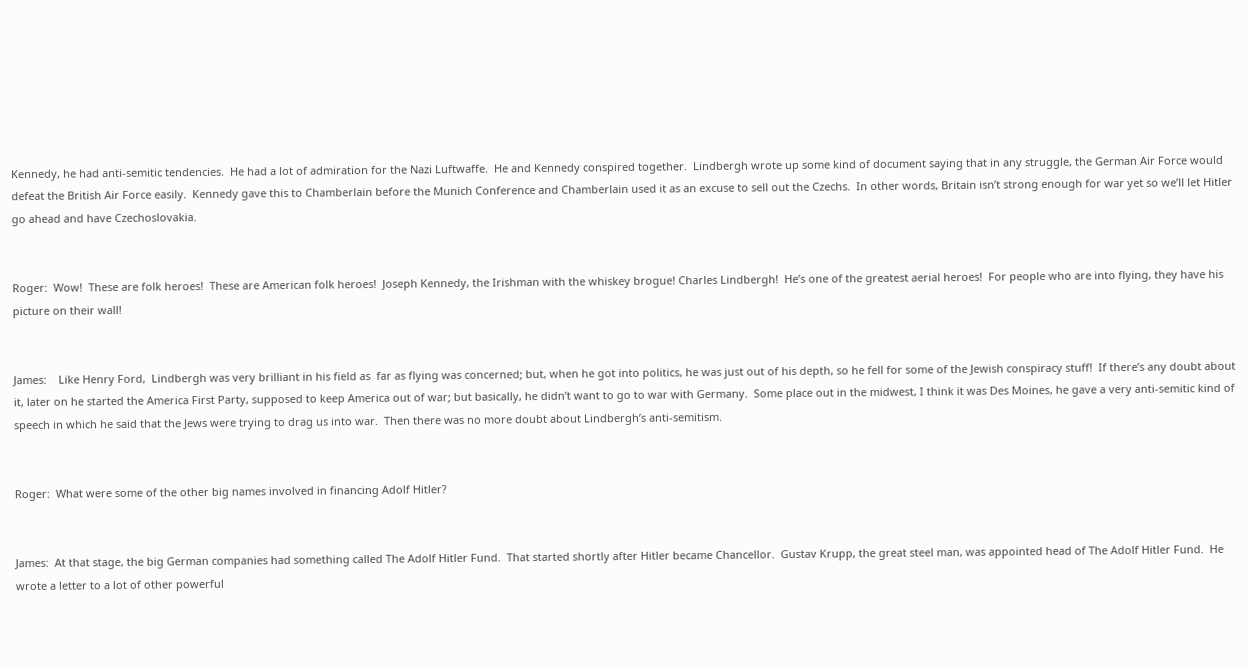Kennedy, he had anti-semitic tendencies.  He had a lot of admiration for the Nazi Luftwaffe.  He and Kennedy conspired together.  Lindbergh wrote up some kind of document saying that in any struggle, the German Air Force would defeat the British Air Force easily.  Kennedy gave this to Chamberlain before the Munich Conference and Chamberlain used it as an excuse to sell out the Czechs.  In other words, Britain isn’t strong enough for war yet so we’ll let Hitler go ahead and have Czechoslovakia.


Roger:  Wow!  These are folk heroes!  These are American folk heroes!  Joseph Kennedy, the Irishman with the whiskey brogue! Charles Lindbergh!  He’s one of the greatest aerial heroes!  For people who are into flying, they have his picture on their wall!


James:    Like Henry Ford,  Lindbergh was very brilliant in his field as  far as flying was concerned; but, when he got into politics, he was just out of his depth, so he fell for some of the Jewish conspiracy stuff!  If there’s any doubt about it, later on he started the America First Party, supposed to keep America out of war; but basically, he didn’t want to go to war with Germany.  Some place out in the midwest, I think it was Des Moines, he gave a very anti-semitic kind of speech in which he said that the Jews were trying to drag us into war.  Then there was no more doubt about Lindbergh’s anti-semitism.


Roger:  What were some of the other big names involved in financing Adolf Hitler?


James:  At that stage, the big German companies had something called The Adolf Hitler Fund.  That started shortly after Hitler became Chancellor.  Gustav Krupp, the great steel man, was appointed head of The Adolf Hitler Fund.  He wrote a letter to a lot of other powerful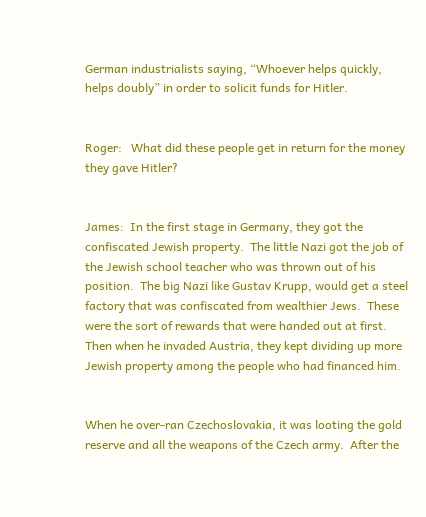German industrialists saying, “Whoever helps quickly, helps doubly” in order to solicit funds for Hitler.


Roger:   What did these people get in return for the money they gave Hitler?


James:  In the first stage in Germany, they got the confiscated Jewish property.  The little Nazi got the job of the Jewish school teacher who was thrown out of his position.  The big Nazi like Gustav Krupp, would get a steel factory that was confiscated from wealthier Jews.  These were the sort of rewards that were handed out at first.  Then when he invaded Austria, they kept dividing up more Jewish property among the people who had financed him.


When he over-ran Czechoslovakia, it was looting the gold reserve and all the weapons of the Czech army.  After the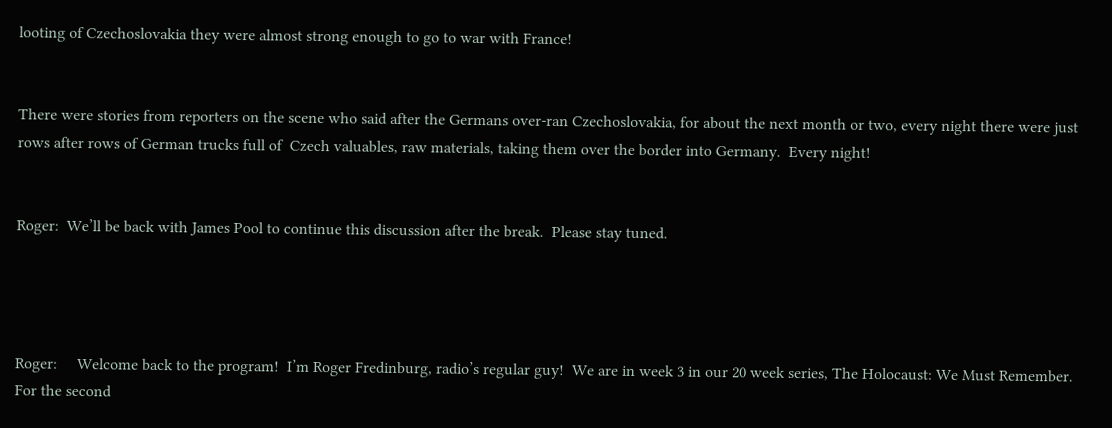looting of Czechoslovakia they were almost strong enough to go to war with France!


There were stories from reporters on the scene who said after the Germans over-ran Czechoslovakia, for about the next month or two, every night there were just rows after rows of German trucks full of  Czech valuables, raw materials, taking them over the border into Germany.  Every night!


Roger:  We’ll be back with James Pool to continue this discussion after the break.  Please stay tuned.




Roger:     Welcome back to the program!  I’m Roger Fredinburg, radio’s regular guy!  We are in week 3 in our 20 week series, The Holocaust: We Must Remember.  For the second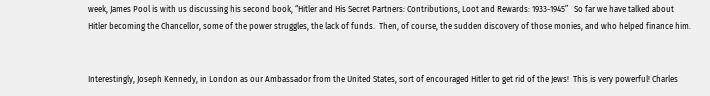week, James Pool is with us discussing his second book, “Hitler and His Secret Partners: Contributions, Loot and Rewards: 1933-1945”   So far we have talked about Hitler becoming the Chancellor, some of the power struggles, the lack of funds.  Then, of course, the sudden discovery of those monies, and who helped finance him.


Interestingly, Joseph Kennedy, in London as our Ambassador from the United States, sort of encouraged Hitler to get rid of the Jews!  This is very powerful! Charles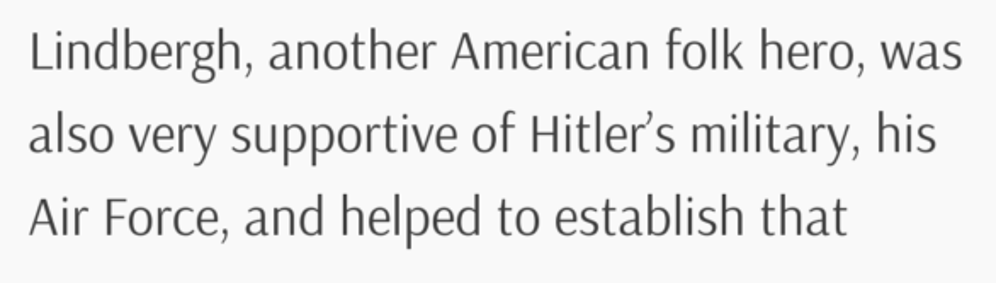Lindbergh, another American folk hero, was also very supportive of Hitler’s military, his Air Force, and helped to establish that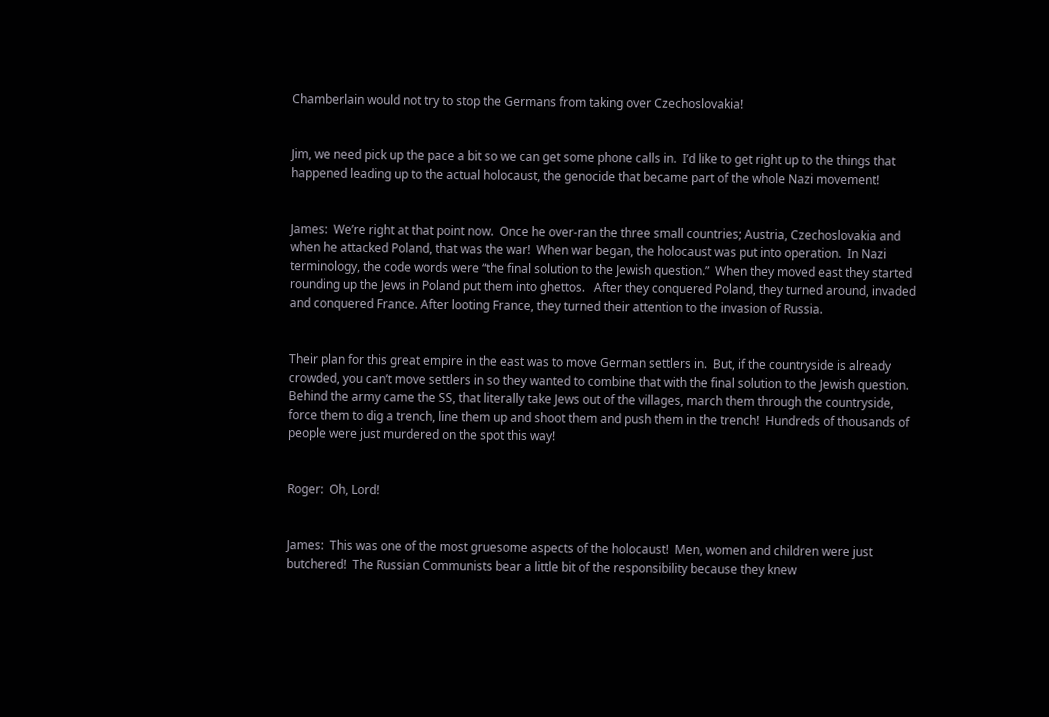Chamberlain would not try to stop the Germans from taking over Czechoslovakia!


Jim, we need pick up the pace a bit so we can get some phone calls in.  I’d like to get right up to the things that happened leading up to the actual holocaust, the genocide that became part of the whole Nazi movement!


James:  We’re right at that point now.  Once he over-ran the three small countries; Austria, Czechoslovakia and when he attacked Poland, that was the war!  When war began, the holocaust was put into operation.  In Nazi terminology, the code words were “the final solution to the Jewish question.”  When they moved east they started rounding up the Jews in Poland put them into ghettos.   After they conquered Poland, they turned around, invaded and conquered France. After looting France, they turned their attention to the invasion of Russia.


Their plan for this great empire in the east was to move German settlers in.  But, if the countryside is already crowded, you can’t move settlers in so they wanted to combine that with the final solution to the Jewish question.  Behind the army came the SS, that literally take Jews out of the villages, march them through the countryside, force them to dig a trench, line them up and shoot them and push them in the trench!  Hundreds of thousands of people were just murdered on the spot this way!


Roger:  Oh, Lord!


James:  This was one of the most gruesome aspects of the holocaust!  Men, women and children were just butchered!  The Russian Communists bear a little bit of the responsibility because they knew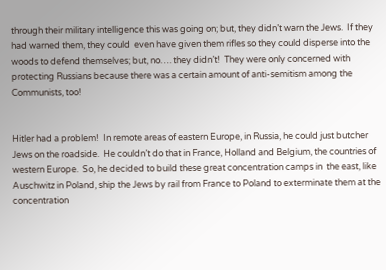through their military intelligence this was going on; but, they didn’t warn the Jews.  If they had warned them, they could  even have given them rifles so they could disperse into the woods to defend themselves; but, no…. they didn’t!  They were only concerned with protecting Russians because there was a certain amount of anti-semitism among the Communists, too!


Hitler had a problem!  In remote areas of eastern Europe, in Russia, he could just butcher Jews on the roadside.  He couldn’t do that in France, Holland and Belgium, the countries of western Europe.  So, he decided to build these great concentration camps in  the east, like Auschwitz in Poland, ship the Jews by rail from France to Poland to exterminate them at the concentration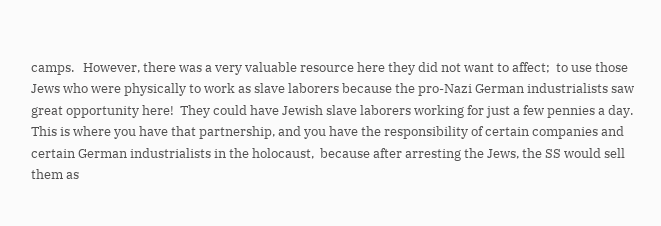camps.   However, there was a very valuable resource here they did not want to affect;  to use those Jews who were physically to work as slave laborers because the pro-Nazi German industrialists saw great opportunity here!  They could have Jewish slave laborers working for just a few pennies a day.  This is where you have that partnership, and you have the responsibility of certain companies and certain German industrialists in the holocaust,  because after arresting the Jews, the SS would sell them as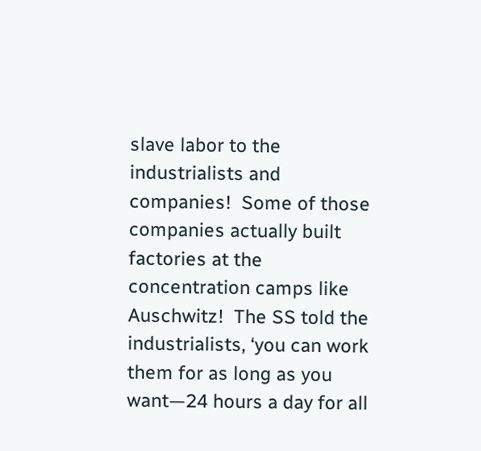slave labor to the industrialists and companies!  Some of those companies actually built factories at the concentration camps like Auschwitz!  The SS told the industrialists, ‘you can work them for as long as you want—24 hours a day for all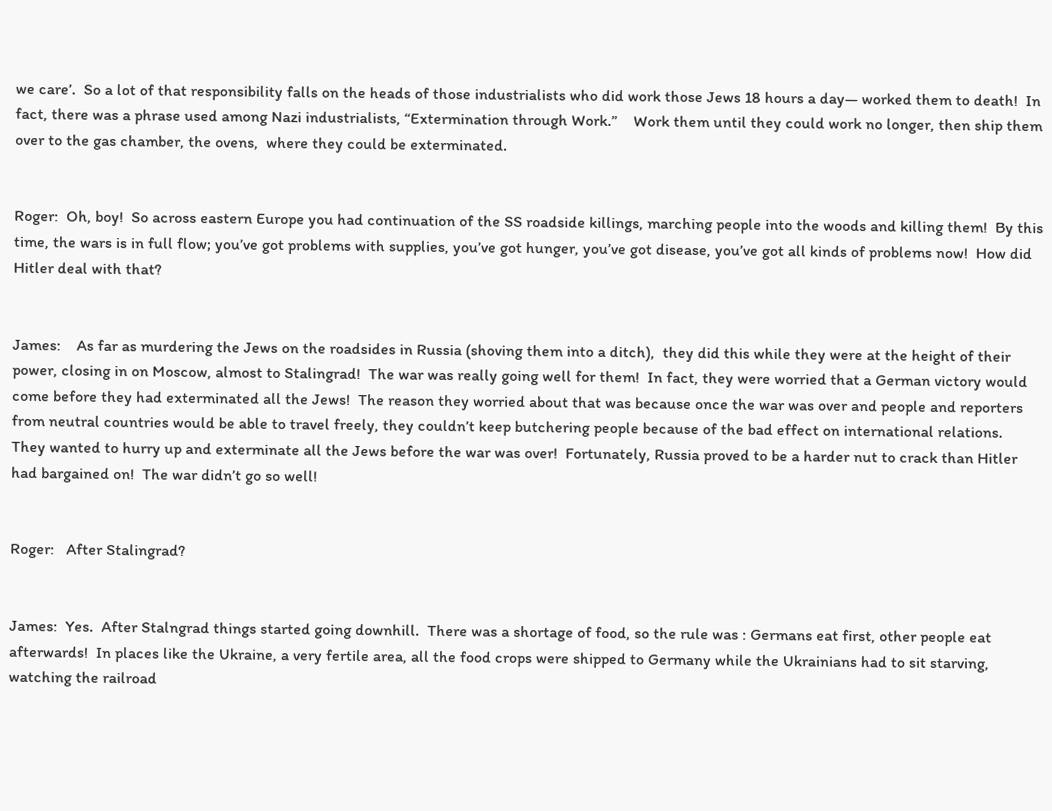we care’.  So a lot of that responsibility falls on the heads of those industrialists who did work those Jews 18 hours a day— worked them to death!  In fact, there was a phrase used among Nazi industrialists, “Extermination through Work.”    Work them until they could work no longer, then ship them over to the gas chamber, the ovens,  where they could be exterminated.


Roger:  Oh, boy!  So across eastern Europe you had continuation of the SS roadside killings, marching people into the woods and killing them!  By this time, the wars is in full flow; you’ve got problems with supplies, you’ve got hunger, you’ve got disease, you’ve got all kinds of problems now!  How did Hitler deal with that?


James:    As far as murdering the Jews on the roadsides in Russia (shoving them into a ditch),  they did this while they were at the height of their power, closing in on Moscow, almost to Stalingrad!  The war was really going well for them!  In fact, they were worried that a German victory would come before they had exterminated all the Jews!  The reason they worried about that was because once the war was over and people and reporters from neutral countries would be able to travel freely, they couldn’t keep butchering people because of the bad effect on international relations.  They wanted to hurry up and exterminate all the Jews before the war was over!  Fortunately, Russia proved to be a harder nut to crack than Hitler had bargained on!  The war didn’t go so well!


Roger:   After Stalingrad?


James:  Yes.  After Stalngrad things started going downhill.  There was a shortage of food, so the rule was : Germans eat first, other people eat afterwards!  In places like the Ukraine, a very fertile area, all the food crops were shipped to Germany while the Ukrainians had to sit starving, watching the railroad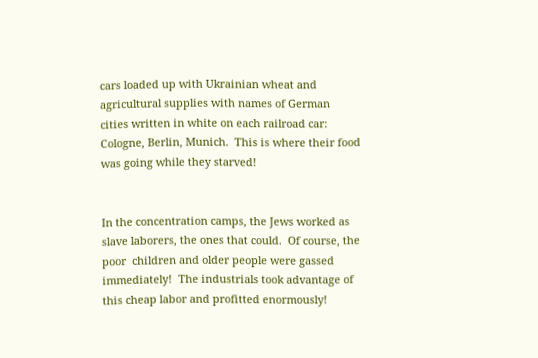cars loaded up with Ukrainian wheat and agricultural supplies with names of German cities written in white on each railroad car: Cologne, Berlin, Munich.  This is where their food was going while they starved!


In the concentration camps, the Jews worked as slave laborers, the ones that could.  Of course, the poor  children and older people were gassed immediately!  The industrials took advantage of this cheap labor and profitted enormously!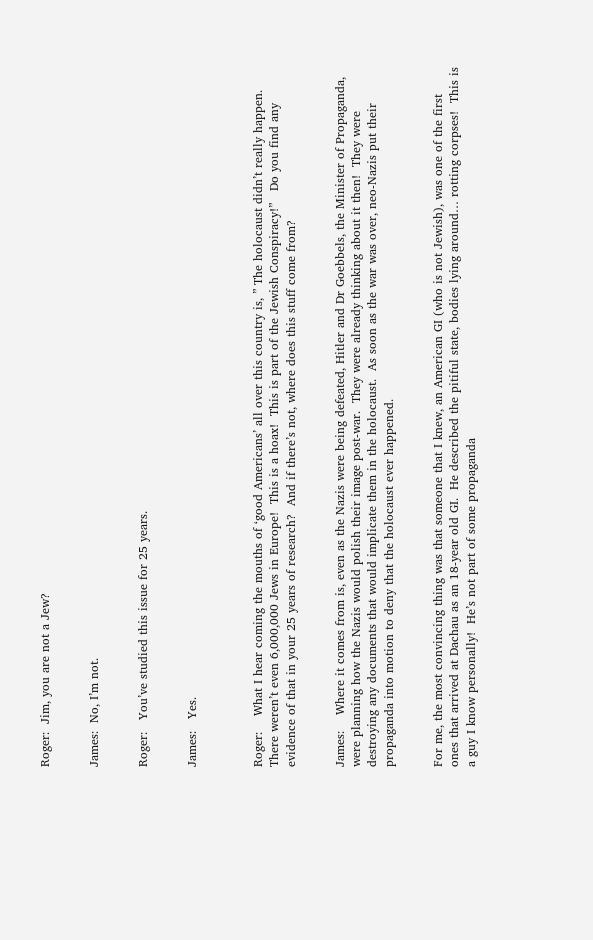Roger:  Jim, you are not a Jew?


James:  No, I’m not.


Roger:   You’ve studied this issue for 25 years.


James:   Yes.



Roger:    What I hear coming the mouths of ‘good Americans’ all over this country is, ” The holocaust didn’t really happen.  There weren’t even 6,000,000 Jews in Europe!  This is a hoax!  This is part of the Jewish Conspiracy!”   Do you find any evidence of that in your 25 years of research?  And if there’s not, where does this stuff come from?


James:    Where it comes from is, even as the Nazis were being defeated, Hitler and Dr Goebbels, the Minister of Propaganda, were planning how the Nazis would polish their image post-war.  They were already thinking about it then!  They were destroying any documents that would implicate them in the holocaust.  As soon as the war was over, neo-Nazis put their propaganda into motion to deny that the holocaust ever happened.


For me, the most convincing thing was that someone that I knew, an American GI (who is not Jewish), was one of the first ones that arrived at Dachau as an 18-year old GI.  He described the pitiful state, bodies lying around… rotting corpses!  This is a guy I know personally!  He’s not part of some propaganda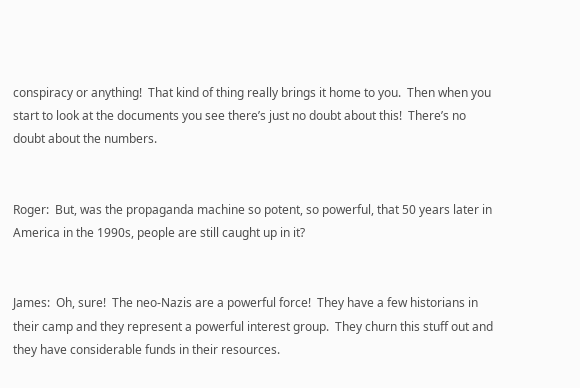conspiracy or anything!  That kind of thing really brings it home to you.  Then when you start to look at the documents you see there’s just no doubt about this!  There’s no doubt about the numbers.


Roger:  But, was the propaganda machine so potent, so powerful, that 50 years later in America in the 1990s, people are still caught up in it?


James:  Oh, sure!  The neo-Nazis are a powerful force!  They have a few historians in their camp and they represent a powerful interest group.  They churn this stuff out and they have considerable funds in their resources.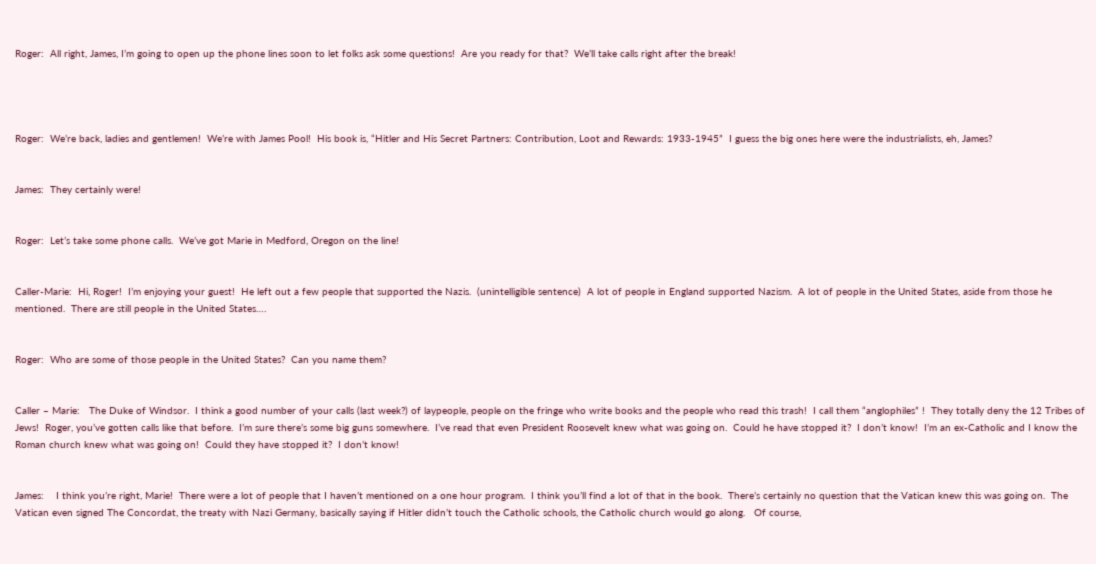Roger:  All right, James, I’m going to open up the phone lines soon to let folks ask some questions!  Are you ready for that?  We’ll take calls right after the break!




Roger:  We’re back, ladies and gentlemen!  We’re with James Pool!  His book is, “Hitler and His Secret Partners: Contribution, Loot and Rewards: 1933-1945”  I guess the big ones here were the industrialists, eh, James?


James:  They certainly were!


Roger:  Let’s take some phone calls.  We’ve got Marie in Medford, Oregon on the line!


Caller-Marie:  Hi, Roger!  I’m enjoying your guest!  He left out a few people that supported the Nazis.  (unintelligible sentence)  A lot of people in England supported Nazism.  A lot of people in the United States, aside from those he mentioned.  There are still people in the United States….


Roger:  Who are some of those people in the United States?  Can you name them?


Caller – Marie:   The Duke of Windsor.  I think a good number of your calls (last week?) of laypeople, people on the fringe who write books and the people who read this trash!  I call them “anglophiles” !  They totally deny the 12 Tribes of Jews!  Roger, you’ve gotten calls like that before.  I’m sure there’s some big guns somewhere.  I’ve read that even President Roosevelt knew what was going on.  Could he have stopped it?  I don’t know!  I’m an ex-Catholic and I know the Roman church knew what was going on!  Could they have stopped it?  I don’t know!


James:    I think you’re right, Marie!  There were a lot of people that I haven’t mentioned on a one hour program.  I think you’ll find a lot of that in the book.  There’s certainly no question that the Vatican knew this was going on.  The Vatican even signed The Concordat, the treaty with Nazi Germany, basically saying if Hitler didn’t touch the Catholic schools, the Catholic church would go along.   Of course,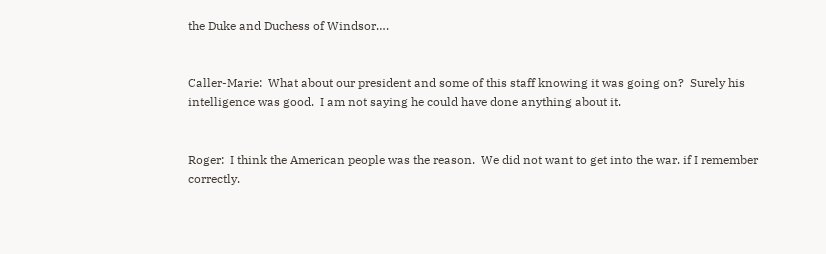the Duke and Duchess of Windsor….


Caller-Marie:  What about our president and some of this staff knowing it was going on?  Surely his intelligence was good.  I am not saying he could have done anything about it.


Roger:  I think the American people was the reason.  We did not want to get into the war. if I remember correctly.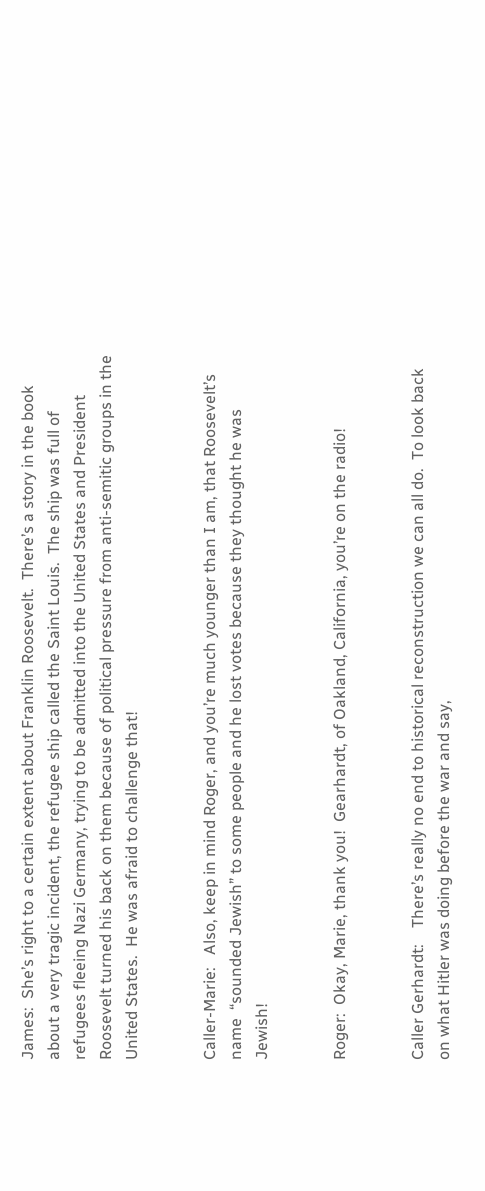James:  She’s right to a certain extent about Franklin Roosevelt.  There’s a story in the book about a very tragic incident, the refugee ship called the Saint Louis.  The ship was full of refugees fleeing Nazi Germany, trying to be admitted into the United States and President Roosevelt turned his back on them because of political pressure from anti-semitic groups in the United States.  He was afraid to challenge that!


Caller-Marie:   Also, keep in mind Roger, and you’re much younger than I am, that Roosevelt’s name  “sounded Jewish” to some people and he lost votes because they thought he was Jewish!


Roger:  Okay, Marie, thank you!  Gearhardt, of Oakland, California, you’re on the radio!


Caller Gerhardt:    There’s really no end to historical reconstruction we can all do.  To look back on what Hitler was doing before the war and say,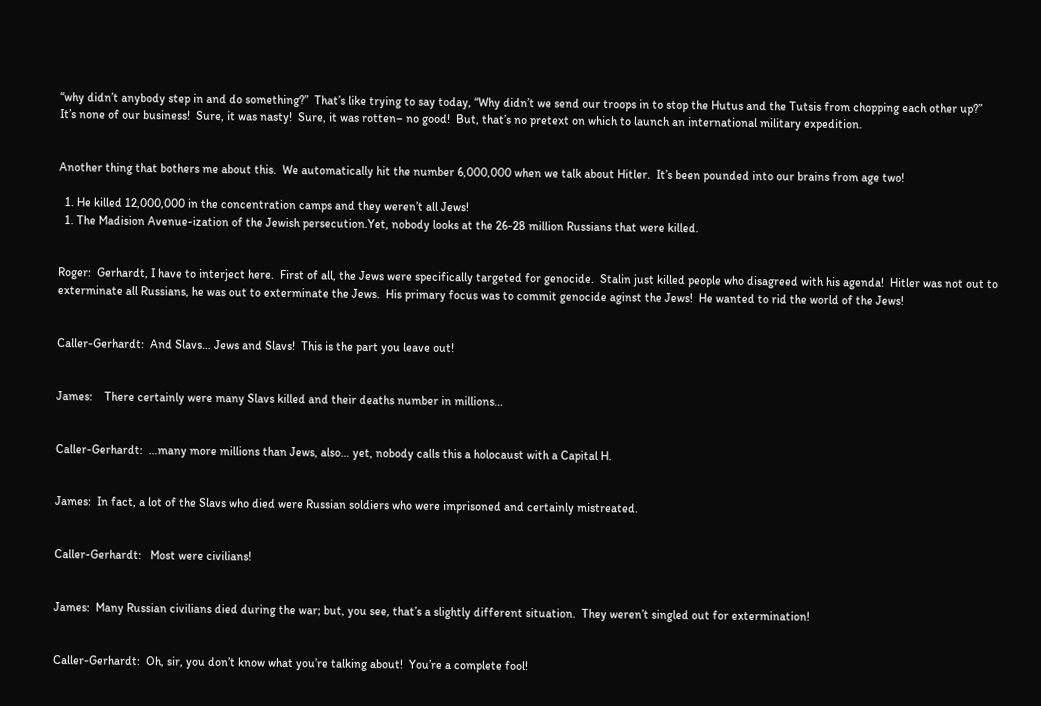“why didn’t anybody step in and do something?”  That’s like trying to say today, “Why didn’t we send our troops in to stop the Hutus and the Tutsis from chopping each other up?”  It’s none of our business!  Sure, it was nasty!  Sure, it was rotten– no good!  But, that’s no pretext on which to launch an international military expedition.


Another thing that bothers me about this.  We automatically hit the number 6,000,000 when we talk about Hitler.  It’s been pounded into our brains from age two!

  1. He killed 12,000,000 in the concentration camps and they weren’t all Jews!
  1. The Madision Avenue-ization of the Jewish persecution.Yet, nobody looks at the 26-28 million Russians that were killed.


Roger:  Gerhardt, I have to interject here.  First of all, the Jews were specifically targeted for genocide.  Stalin just killed people who disagreed with his agenda!  Hitler was not out to exterminate all Russians, he was out to exterminate the Jews.  His primary focus was to commit genocide aginst the Jews!  He wanted to rid the world of the Jews!


Caller-Gerhardt:  And Slavs… Jews and Slavs!  This is the part you leave out!


James:    There certainly were many Slavs killed and their deaths number in millions…


Caller-Gerhardt:  …many more millions than Jews, also… yet, nobody calls this a holocaust with a Capital H.


James:  In fact, a lot of the Slavs who died were Russian soldiers who were imprisoned and certainly mistreated.


Caller-Gerhardt:   Most were civilians!


James:  Many Russian civilians died during the war; but, you see, that’s a slightly different situation.  They weren’t singled out for extermination!


Caller-Gerhardt:  Oh, sir, you don’t know what you’re talking about!  You’re a complete fool!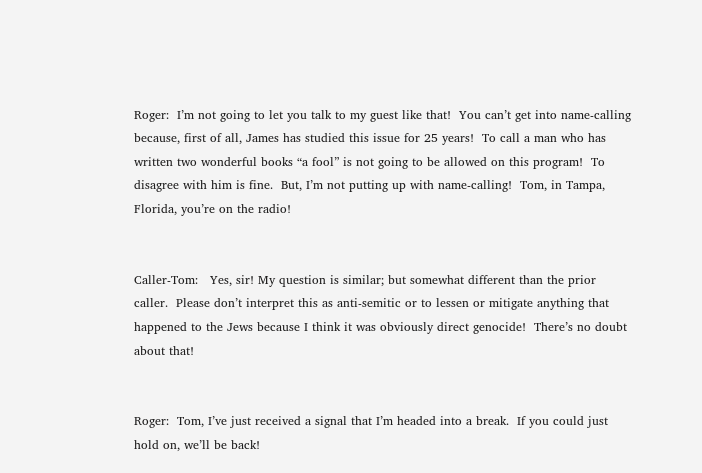Roger:  I’m not going to let you talk to my guest like that!  You can’t get into name-calling because, first of all, James has studied this issue for 25 years!  To call a man who has written two wonderful books “a fool” is not going to be allowed on this program!  To disagree with him is fine.  But, I’m not putting up with name-calling!  Tom, in Tampa, Florida, you’re on the radio!


Caller-Tom:   Yes, sir! My question is similar; but somewhat different than the prior caller.  Please don’t interpret this as anti-semitic or to lessen or mitigate anything that happened to the Jews because I think it was obviously direct genocide!  There’s no doubt about that!


Roger:  Tom, I’ve just received a signal that I’m headed into a break.  If you could just hold on, we’ll be back!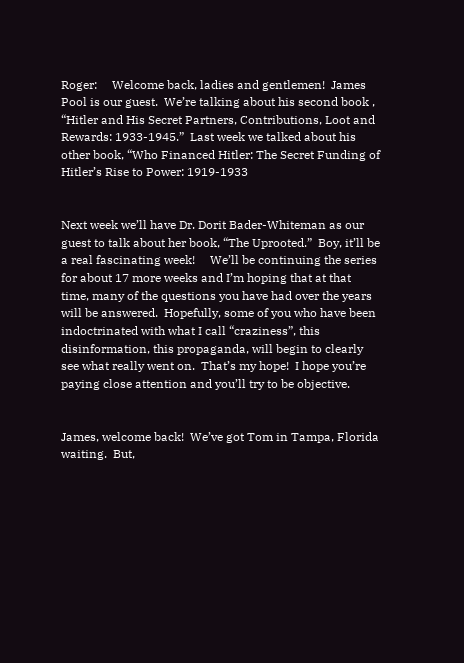Roger:     Welcome back, ladies and gentlemen!  James Pool is our guest.  We’re talking about his second book , “Hitler and His Secret Partners, Contributions, Loot and Rewards: 1933-1945.”  Last week we talked about his other book, “Who Financed Hitler: The Secret Funding of Hitler’s Rise to Power: 1919-1933


Next week we’ll have Dr. Dorit Bader-Whiteman as our guest to talk about her book, “The Uprooted.”  Boy, it’ll be a real fascinating week!     We’ll be continuing the series for about 17 more weeks and I’m hoping that at that time, many of the questions you have had over the years will be answered.  Hopefully, some of you who have been indoctrinated with what I call “craziness”, this disinformation, this propaganda, will begin to clearly see what really went on.  That’s my hope!  I hope you’re paying close attention and you’ll try to be objective.


James, welcome back!  We’ve got Tom in Tampa, Florida waiting.  But,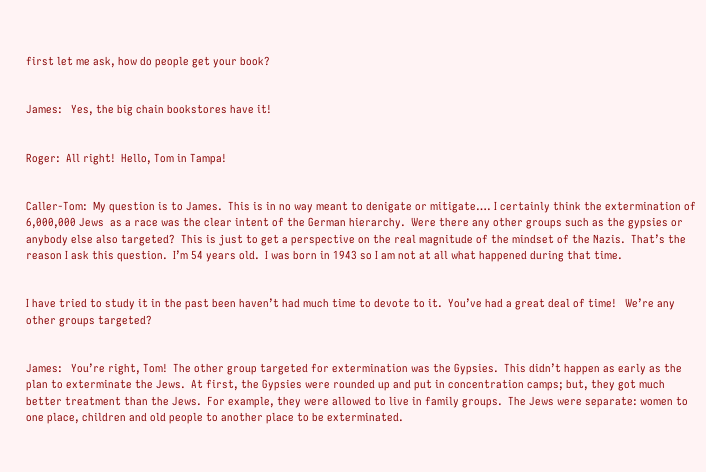first let me ask, how do people get your book?


James:   Yes, the big chain bookstores have it!


Roger:  All right!  Hello, Tom in Tampa!


Caller-Tom:  My question is to James.  This is in no way meant to denigate or mitigate…. I certainly think the extermination of 6,000,000 Jews  as a race was the clear intent of the German hierarchy.  Were there any other groups such as the gypsies or anybody else also targeted?  This is just to get a perspective on the real magnitude of the mindset of the Nazis.  That’s the reason I ask this question.  I’m 54 years old.  I was born in 1943 so I am not at all what happened during that time.


I have tried to study it in the past been haven’t had much time to devote to it.  You’ve had a great deal of time!   We’re any other groups targeted?


James:   You’re right, Tom!  The other group targeted for extermination was the Gypsies.  This didn’t happen as early as the plan to exterminate the Jews.  At first, the Gypsies were rounded up and put in concentration camps; but, they got much better treatment than the Jews.  For example, they were allowed to live in family groups.  The Jews were separate: women to one place, children and old people to another place to be exterminated.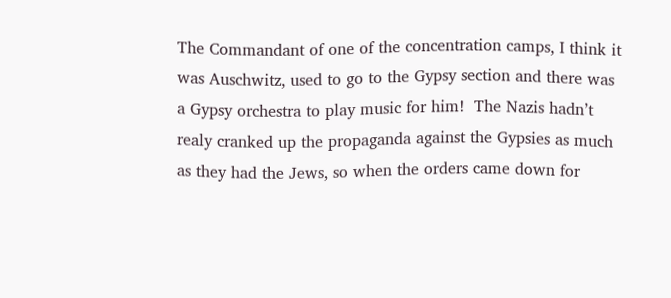The Commandant of one of the concentration camps, I think it was Auschwitz, used to go to the Gypsy section and there was a Gypsy orchestra to play music for him!  The Nazis hadn’t realy cranked up the propaganda against the Gypsies as much as they had the Jews, so when the orders came down for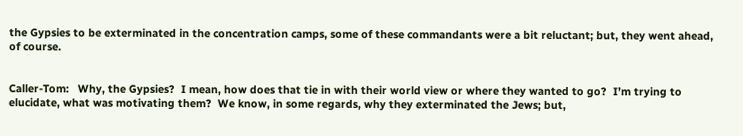the Gypsies to be exterminated in the concentration camps, some of these commandants were a bit reluctant; but, they went ahead, of course.


Caller-Tom:   Why, the Gypsies?  I mean, how does that tie in with their world view or where they wanted to go?  I’m trying to elucidate, what was motivating them?  We know, in some regards, why they exterminated the Jews; but,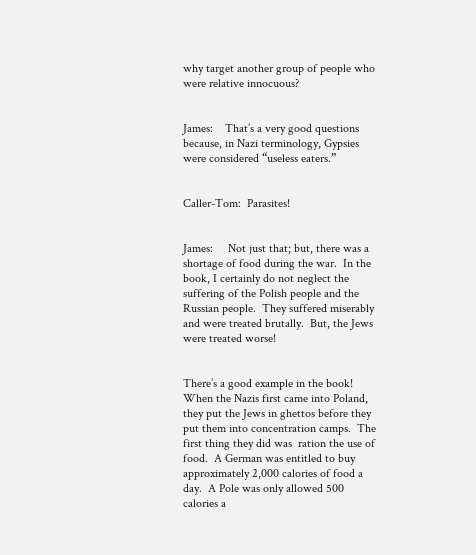why target another group of people who were relative innocuous?


James:    That’s a very good questions because, in Nazi terminology, Gypsies were considered “useless eaters.”


Caller-Tom:  Parasites!


James:     Not just that; but, there was a shortage of food during the war.  In the book, I certainly do not neglect the suffering of the Polish people and the Russian people.  They suffered miserably and were treated brutally.  But, the Jews were treated worse!


There’s a good example in the book!  When the Nazis first came into Poland, they put the Jews in ghettos before they put them into concentration camps.  The first thing they did was  ration the use of food.  A German was entitled to buy approximately 2,000 calories of food a day.  A Pole was only allowed 500 calories a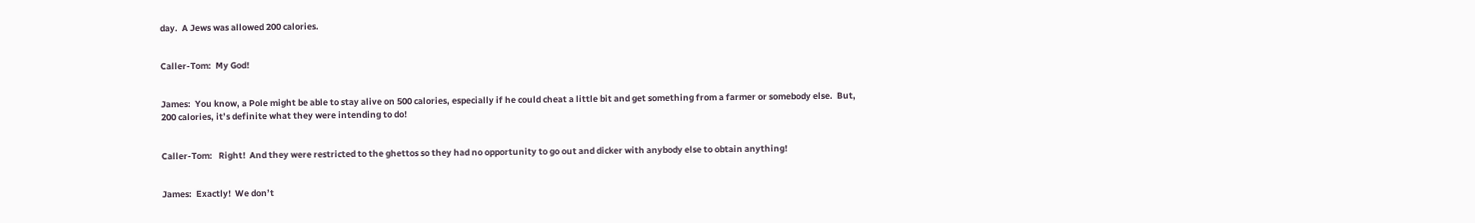day.  A Jews was allowed 200 calories.


Caller-Tom:  My God!


James:  You know, a Pole might be able to stay alive on 500 calories, especially if he could cheat a little bit and get something from a farmer or somebody else.  But, 200 calories, it’s definite what they were intending to do!


Caller-Tom:   Right!  And they were restricted to the ghettos so they had no opportunity to go out and dicker with anybody else to obtain anything!


James:  Exactly!  We don’t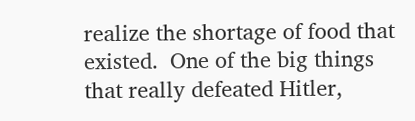realize the shortage of food that existed.  One of the big things that really defeated Hitler,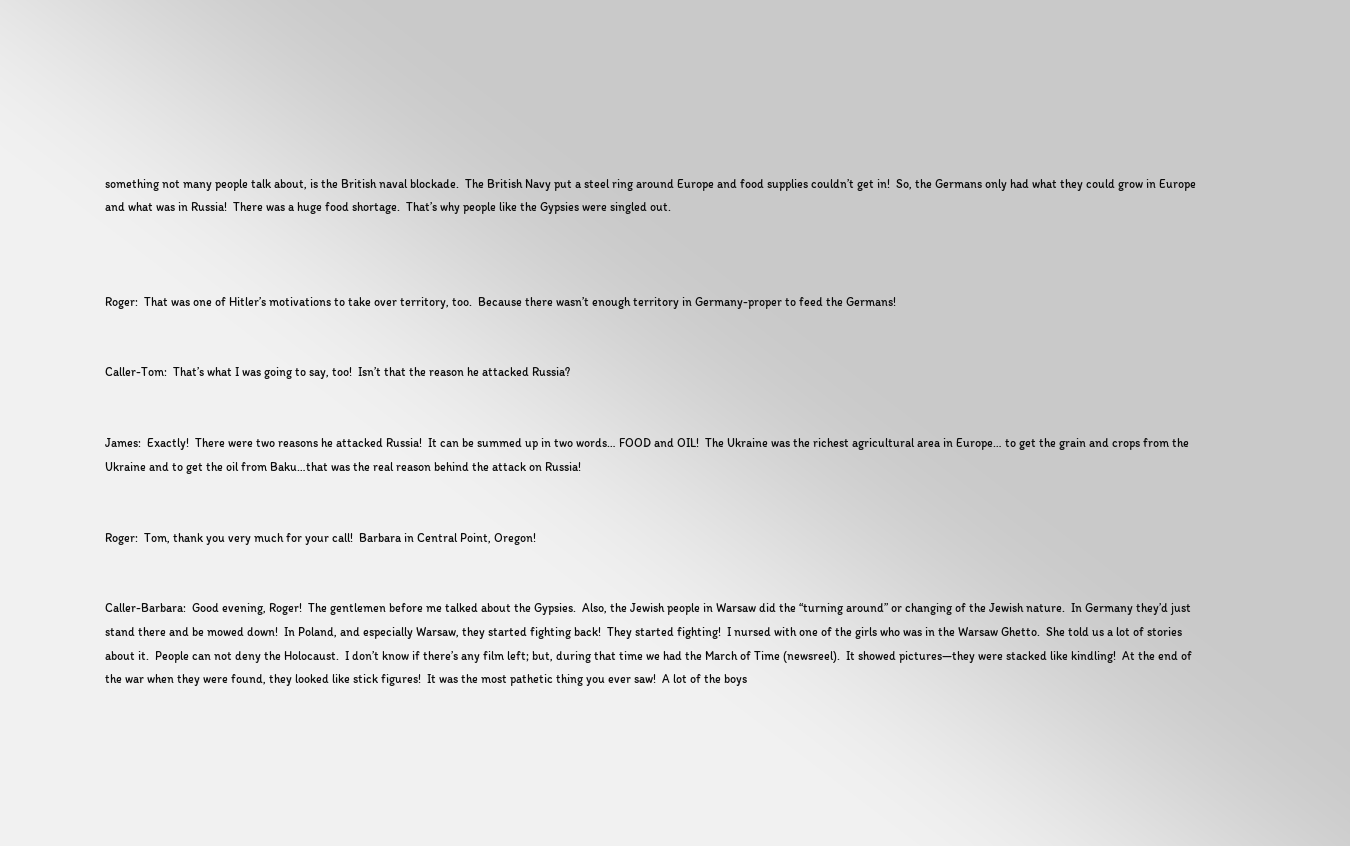something not many people talk about, is the British naval blockade.  The British Navy put a steel ring around Europe and food supplies couldn’t get in!  So, the Germans only had what they could grow in Europe and what was in Russia!  There was a huge food shortage.  That’s why people like the Gypsies were singled out.



Roger:  That was one of Hitler’s motivations to take over territory, too.  Because there wasn’t enough territory in Germany-proper to feed the Germans!


Caller-Tom:  That’s what I was going to say, too!  Isn’t that the reason he attacked Russia?


James:  Exactly!  There were two reasons he attacked Russia!  It can be summed up in two words… FOOD and OIL!  The Ukraine was the richest agricultural area in Europe… to get the grain and crops from the Ukraine and to get the oil from Baku…that was the real reason behind the attack on Russia!


Roger:  Tom, thank you very much for your call!  Barbara in Central Point, Oregon!


Caller-Barbara:  Good evening, Roger!  The gentlemen before me talked about the Gypsies.  Also, the Jewish people in Warsaw did the “turning around” or changing of the Jewish nature.  In Germany they’d just stand there and be mowed down!  In Poland, and especially Warsaw, they started fighting back!  They started fighting!  I nursed with one of the girls who was in the Warsaw Ghetto.  She told us a lot of stories about it.  People can not deny the Holocaust.  I don’t know if there’s any film left; but, during that time we had the March of Time (newsreel).  It showed pictures—they were stacked like kindling!  At the end of the war when they were found, they looked like stick figures!  It was the most pathetic thing you ever saw!  A lot of the boys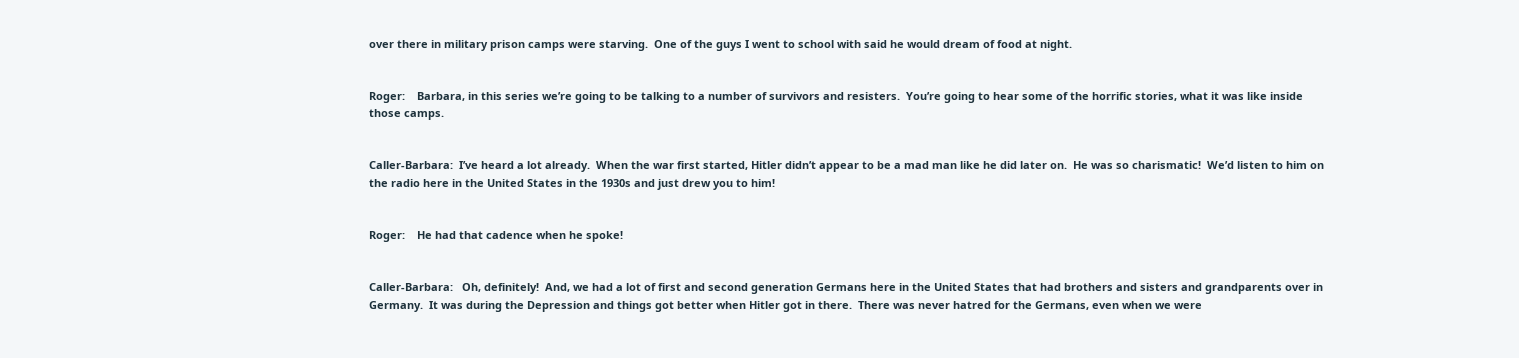over there in military prison camps were starving.  One of the guys I went to school with said he would dream of food at night.


Roger:    Barbara, in this series we’re going to be talking to a number of survivors and resisters.  You’re going to hear some of the horrific stories, what it was like inside those camps.


Caller-Barbara:  I’ve heard a lot already.  When the war first started, Hitler didn’t appear to be a mad man like he did later on.  He was so charismatic!  We’d listen to him on the radio here in the United States in the 1930s and just drew you to him!


Roger:    He had that cadence when he spoke!


Caller-Barbara:   Oh, definitely!  And, we had a lot of first and second generation Germans here in the United States that had brothers and sisters and grandparents over in Germany.  It was during the Depression and things got better when Hitler got in there.  There was never hatred for the Germans, even when we were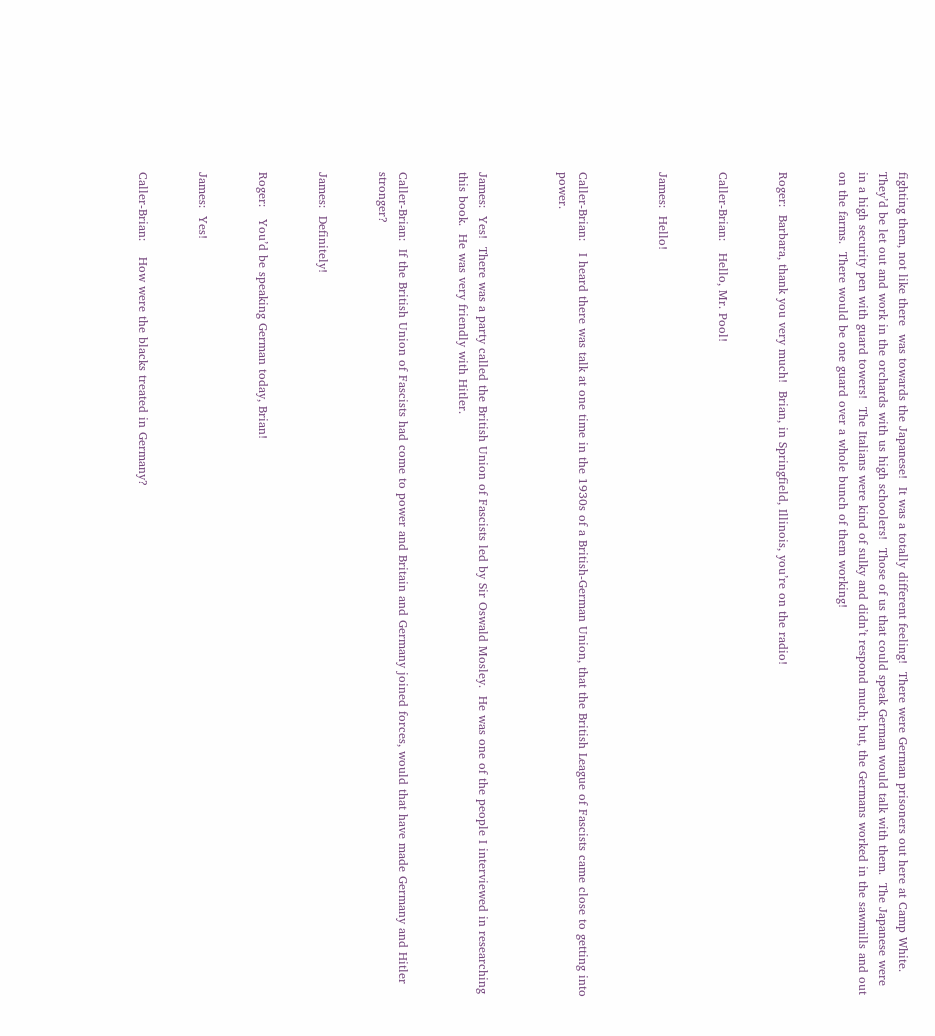fighting them, not like there  was towards the Japanese!  It was a totally different feeling!  There were German prisoners out here at Camp White.  They’d be let out and work in the orchards with us high schoolers!  Those of us that could speak German would talk with them.  The Japanese were in a high security pen with guard towers!  The Italians were kind of sulky and didn’t respond much; but, the Germans worked in the sawmills and out on the farms.  There would be one guard over a whole bunch of them working!


Roger:  Barbara, thank you very much!  Brian, in Springfield, Illinois, you’re on the radio!


Caller-Brian:   Hello, Mr. Pool!


James:  Hello!



Caller-Brian:   I heard there was talk at one time in the 1930s of a British-German Union, that the British League of Fascists came close to getting into power.



James:  Yes!  There was a party called the British Union of Fascists led by Sir Oswald Mosley.  He was one of the people I interviewed in researching this book.  He was very friendly with Hitler.


Caller-Brian:  If the British Union of Fascists had come to power and Britain and Germany joined forces, would that have made Germany and Hitler stronger?


James:  Definitely!


Roger:   You’d be speaking German today, Brian!


James:  Yes!


Caller-Brian:    How were the blacks treated in Germany?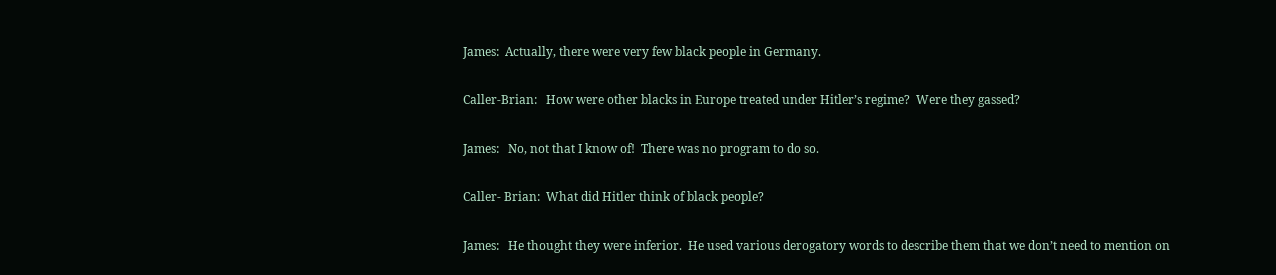James:  Actually, there were very few black people in Germany.


Caller-Brian:   How were other blacks in Europe treated under Hitler’s regime?  Were they gassed?


James:   No, not that I know of!  There was no program to do so.


Caller- Brian:  What did Hitler think of black people?


James:   He thought they were inferior.  He used various derogatory words to describe them that we don’t need to mention on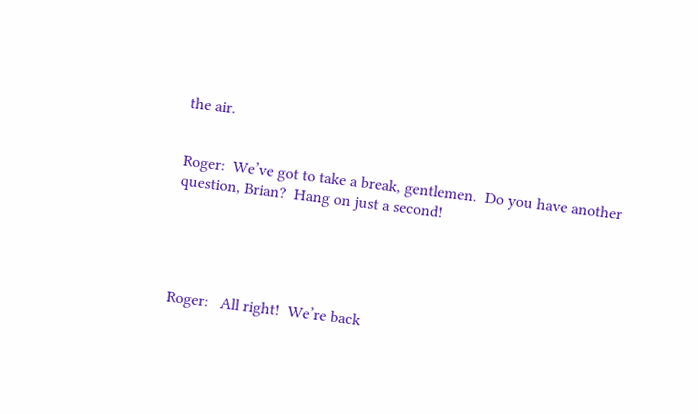the air.


Roger:  We’ve got to take a break, gentlemen.  Do you have another question, Brian?  Hang on just a second!





Roger:   All right!  We’re back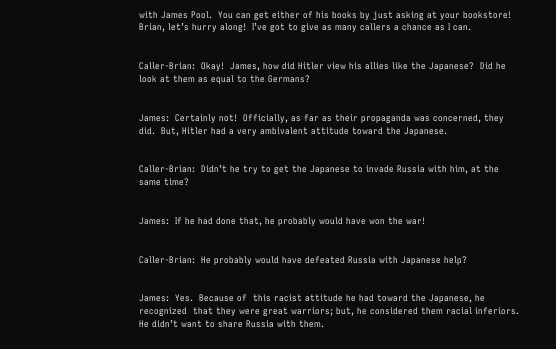with James Pool.  You can get either of his books by just asking at your bookstore!  Brian, let’s hurry along!  I’ve got to give as many callers a chance as I can.


Caller-Brian:  Okay!  James, how did Hitler view his allies like the Japanese?  Did he look at them as equal to the Germans?


James:  Certainly not!  Officially, as far as their propaganda was concerned, they did.  But, Hitler had a very ambivalent attitude toward the Japanese.


Caller-Brian:  Didn’t he try to get the Japanese to invade Russia with him, at the same time?


James:  If he had done that, he probably would have won the war!


Caller-Brian:  He probably would have defeated Russia with Japanese help?


James:  Yes.  Because of  this racist attitude he had toward the Japanese, he recognized  that they were great warriors; but, he considered them racial inferiors.  He didn’t want to share Russia with them.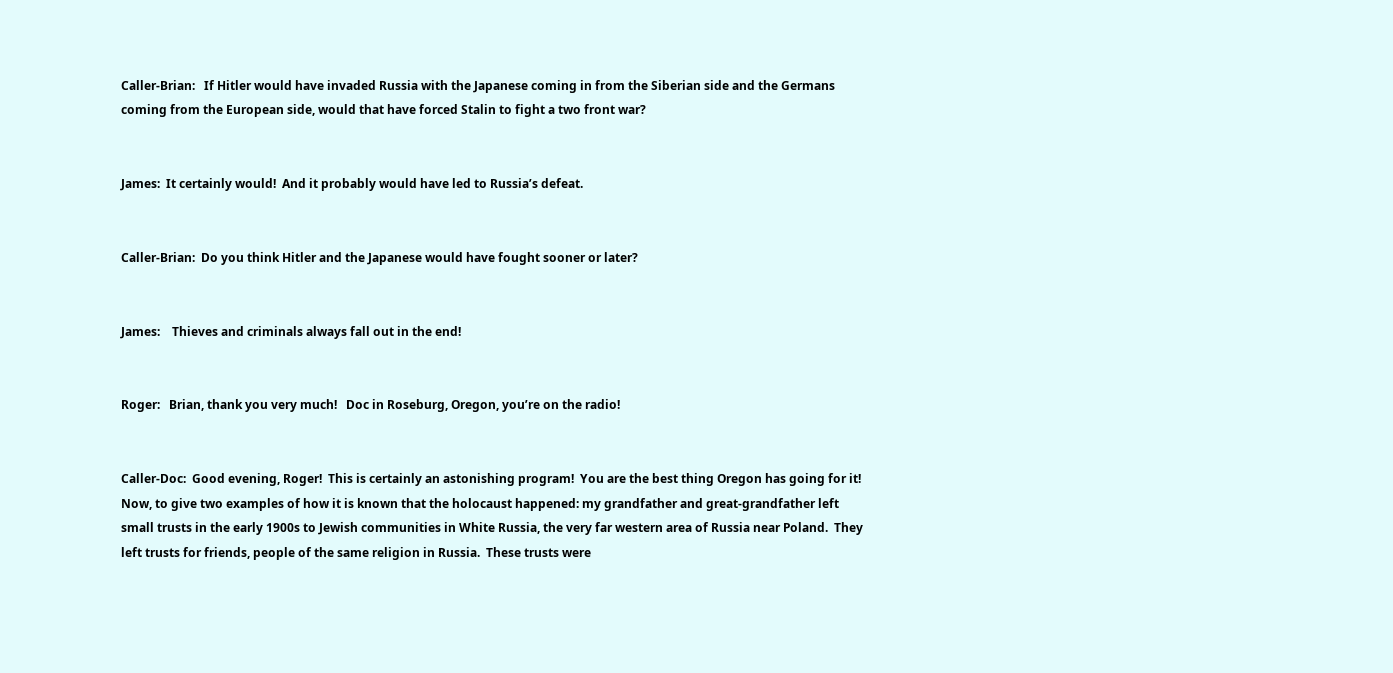Caller-Brian:   If Hitler would have invaded Russia with the Japanese coming in from the Siberian side and the Germans coming from the European side, would that have forced Stalin to fight a two front war?


James:  It certainly would!  And it probably would have led to Russia’s defeat.


Caller-Brian:  Do you think Hitler and the Japanese would have fought sooner or later?


James:    Thieves and criminals always fall out in the end!


Roger:   Brian, thank you very much!   Doc in Roseburg, Oregon, you’re on the radio!


Caller-Doc:  Good evening, Roger!  This is certainly an astonishing program!  You are the best thing Oregon has going for it!  Now, to give two examples of how it is known that the holocaust happened: my grandfather and great-grandfather left small trusts in the early 1900s to Jewish communities in White Russia, the very far western area of Russia near Poland.  They left trusts for friends, people of the same religion in Russia.  These trusts were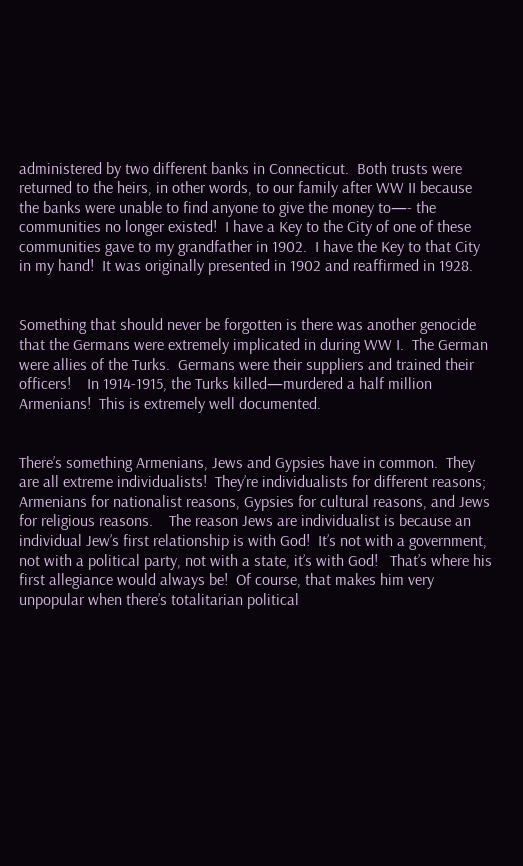administered by two different banks in Connecticut.  Both trusts were returned to the heirs, in other words, to our family after WW II because the banks were unable to find anyone to give the money to—- the communities no longer existed!  I have a Key to the City of one of these communities gave to my grandfather in 1902.  I have the Key to that City in my hand!  It was originally presented in 1902 and reaffirmed in 1928.


Something that should never be forgotten is there was another genocide that the Germans were extremely implicated in during WW I.  The German were allies of the Turks.  Germans were their suppliers and trained their officers!    In 1914-1915, the Turks killed—murdered a half million Armenians!  This is extremely well documented.


There’s something Armenians, Jews and Gypsies have in common.  They are all extreme individualists!  They’re individualists for different reasons; Armenians for nationalist reasons, Gypsies for cultural reasons, and Jews for religious reasons.    The reason Jews are individualist is because an individual Jew’s first relationship is with God!  It’s not with a government, not with a political party, not with a state, it’s with God!   That’s where his first allegiance would always be!  Of course, that makes him very unpopular when there’s totalitarian political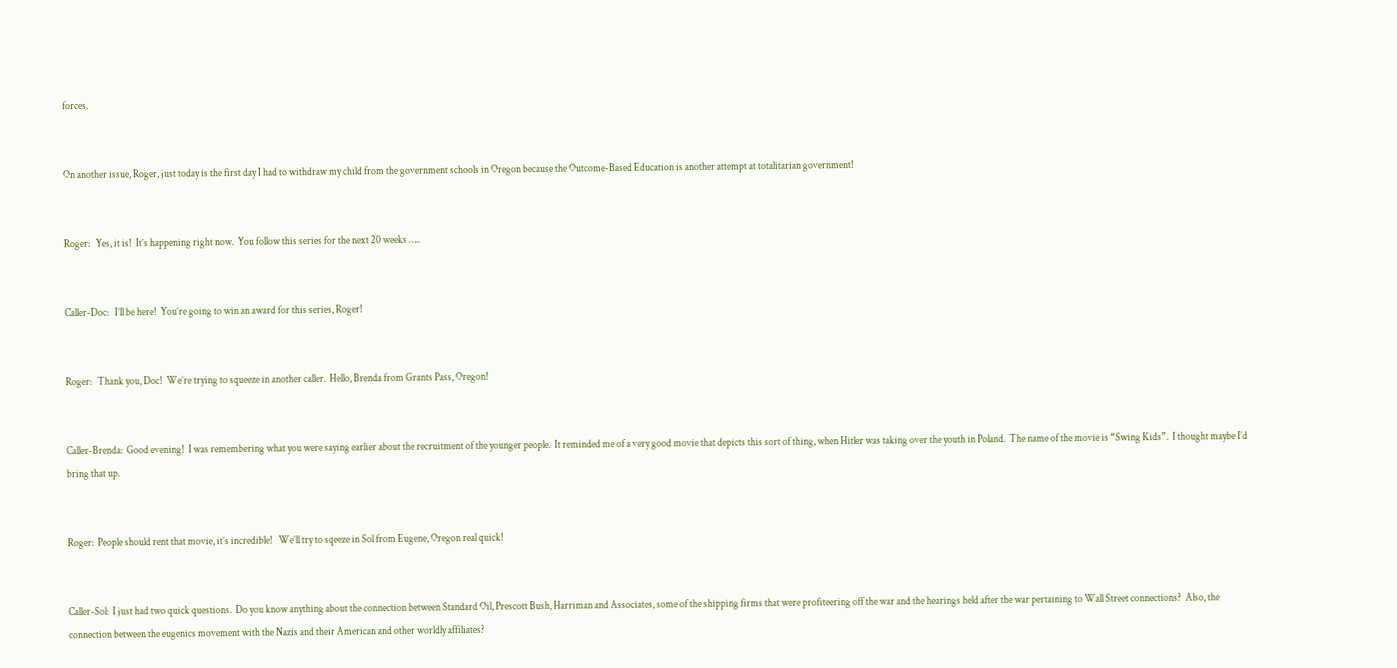forces.


On another issue, Roger, just today is the first day I had to withdraw my child from the government schools in Oregon because the Outcome-Based Education is another attempt at totalitarian government!


Roger:   Yes, it is!  It’s happening right now.  You follow this series for the next 20 weeks …..


Caller-Doc:   I’ll be here!  You’re going to win an award for this series, Roger!


Roger:   Thank you, Doc!  We’re trying to squeeze in another caller.  Hello, Brenda from Grants Pass, Oregon!


Caller-Brenda:  Good evening!  I was remembering what you were saying earlier about the recruitment of the younger people.  It reminded me of a very good movie that depicts this sort of thing, when Hitler was taking over the youth in Poland.  The name of the movie is “Swing Kids”.  I thought maybe I’d bring that up.


Roger:  People should rent that movie, it’s incredible!   We’ll try to sqeeze in Sol from Eugene, Oregon real quick!


Caller-Sol:  I just had two quick questions.  Do you know anything about the connection between Standard Oil, Prescott Bush, Harriman and Associates, some of the shipping firms that were profiteering off the war and the hearings held after the war pertaining to Wall Street connections?  Also, the connection between the eugenics movement with the Nazis and their American and other worldly affiliates?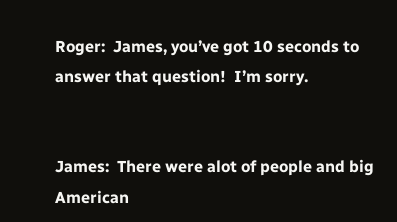Roger:  James, you’ve got 10 seconds to answer that question!  I’m sorry.


James:  There were alot of people and big American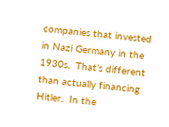companies that invested in Nazi Germany in the 1930s.  That’s different than actually financing Hitler.  In the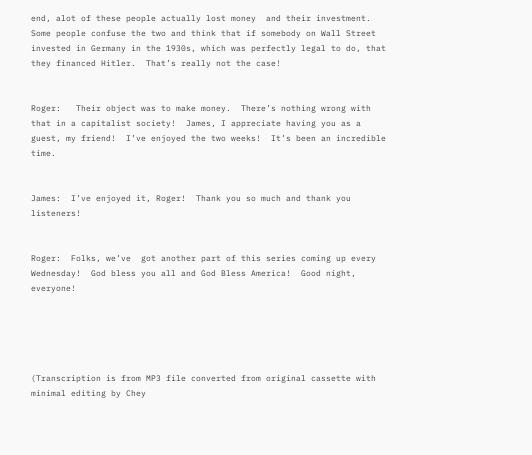end, alot of these people actually lost money  and their investment.  Some people confuse the two and think that if somebody on Wall Street invested in Germany in the 1930s, which was perfectly legal to do, that they financed Hitler.  That’s really not the case!


Roger:   Their object was to make money.  There’s nothing wrong with that in a capitalist society!  James, I appreciate having you as a guest, my friend!  I’ve enjoyed the two weeks!  It’s been an incredible time.


James:  I’ve enjoyed it, Roger!  Thank you so much and thank you listeners!


Roger:  Folks, we’ve  got another part of this series coming up every Wednesday!  God bless you all and God Bless America!  Good night, everyone!





(Transcription is from MP3 file converted from original cassette with minimal editing by Chey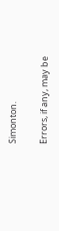Simonton.

Errors, if any, may be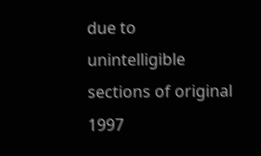due to unintelligible sections of original 1997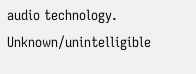audio technology.  Unknown/unintelligible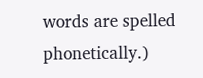words are spelled phonetically.)